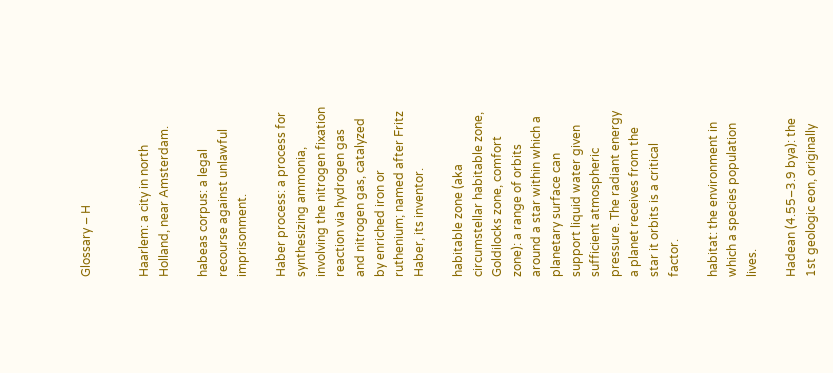Glossary – H


Haarlem: a city in north Holland, near Amsterdam.

habeas corpus: a legal recourse against unlawful imprisonment.

Haber process: a process for synthesizing ammonia, involving the nitrogen fixation reaction via hydrogen gas and nitrogen gas, catalyzed by enriched iron or ruthenium; named after Fritz Haber, its inventor.

habitable zone (aka circumstellar habitable zone, Goldilocks zone, comfort zone): a range of orbits around a star within which a planetary surface can support liquid water given sufficient atmospheric pressure. The radiant energy a planet receives from the star it orbits is a critical factor.

habitat: the environment in which a species population lives.

Hadean (4.55–3.9 bya): the 1st geologic eon, originally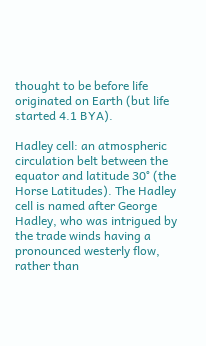thought to be before life originated on Earth (but life started 4.1 BYA).

Hadley cell: an atmospheric circulation belt between the equator and latitude 30° (the Horse Latitudes). The Hadley cell is named after George Hadley, who was intrigued by the trade winds having a pronounced westerly flow, rather than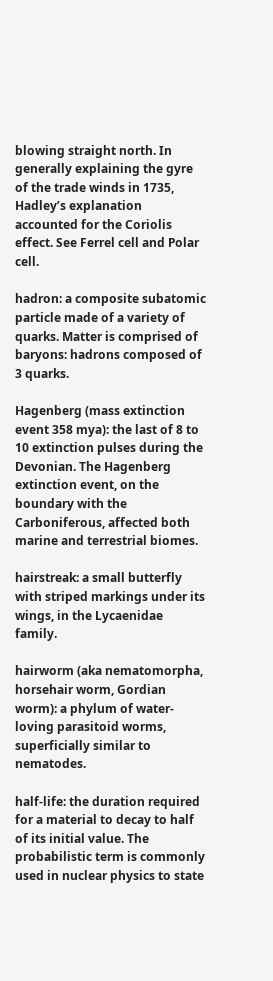blowing straight north. In generally explaining the gyre of the trade winds in 1735, Hadley’s explanation accounted for the Coriolis effect. See Ferrel cell and Polar cell.

hadron: a composite subatomic particle made of a variety of quarks. Matter is comprised of baryons: hadrons composed of 3 quarks.

Hagenberg (mass extinction event 358 mya): the last of 8 to 10 extinction pulses during the Devonian. The Hagenberg extinction event, on the boundary with the Carboniferous, affected both marine and terrestrial biomes.

hairstreak: a small butterfly with striped markings under its wings, in the Lycaenidae family.

hairworm (aka nematomorpha, horsehair worm, Gordian worm): a phylum of water-loving parasitoid worms, superficially similar to nematodes.

half-life: the duration required for a material to decay to half of its initial value. The probabilistic term is commonly used in nuclear physics to state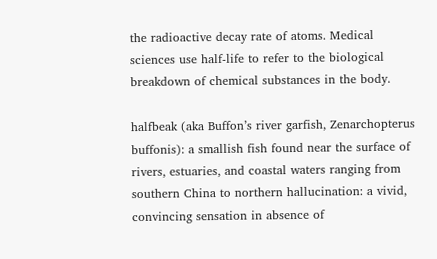the radioactive decay rate of atoms. Medical sciences use half-life to refer to the biological breakdown of chemical substances in the body.

halfbeak (aka Buffon’s river garfish, Zenarchopterus buffonis): a smallish fish found near the surface of rivers, estuaries, and coastal waters ranging from southern China to northern hallucination: a vivid, convincing sensation in absence of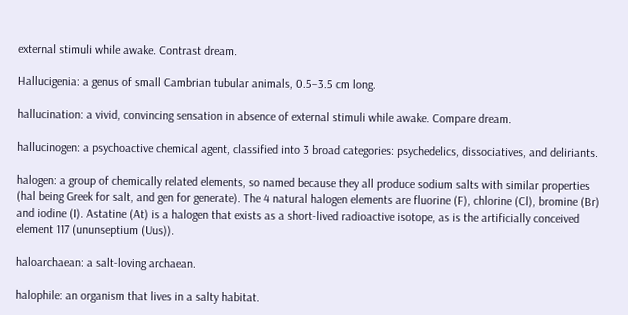external stimuli while awake. Contrast dream.

Hallucigenia: a genus of small Cambrian tubular animals, 0.5–3.5 cm long.

hallucination: a vivid, convincing sensation in absence of external stimuli while awake. Compare dream.

hallucinogen: a psychoactive chemical agent, classified into 3 broad categories: psychedelics, dissociatives, and deliriants.

halogen: a group of chemically related elements, so named because they all produce sodium salts with similar properties (hal being Greek for salt, and gen for generate). The 4 natural halogen elements are fluorine (F), chlorine (Cl), bromine (Br) and iodine (I). Astatine (At) is a halogen that exists as a short-lived radioactive isotope, as is the artificially conceived element 117 (ununseptium (Uus)).

haloarchaean: a salt-loving archaean.

halophile: an organism that lives in a salty habitat.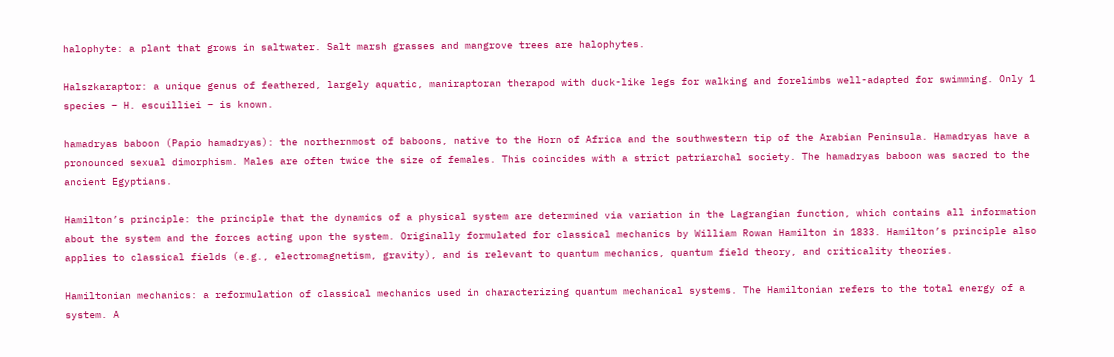halophyte: a plant that grows in saltwater. Salt marsh grasses and mangrove trees are halophytes.

Halszkaraptor: a unique genus of feathered, largely aquatic, maniraptoran therapod with duck-like legs for walking and forelimbs well-adapted for swimming. Only 1 species – H. escuilliei – is known.

hamadryas baboon (Papio hamadryas): the northernmost of baboons, native to the Horn of Africa and the southwestern tip of the Arabian Peninsula. Hamadryas have a pronounced sexual dimorphism. Males are often twice the size of females. This coincides with a strict patriarchal society. The hamadryas baboon was sacred to the ancient Egyptians.

Hamilton’s principle: the principle that the dynamics of a physical system are determined via variation in the Lagrangian function, which contains all information about the system and the forces acting upon the system. Originally formulated for classical mechanics by William Rowan Hamilton in 1833. Hamilton’s principle also applies to classical fields (e.g., electromagnetism, gravity), and is relevant to quantum mechanics, quantum field theory, and criticality theories.

Hamiltonian mechanics: a reformulation of classical mechanics used in characterizing quantum mechanical systems. The Hamiltonian refers to the total energy of a system. A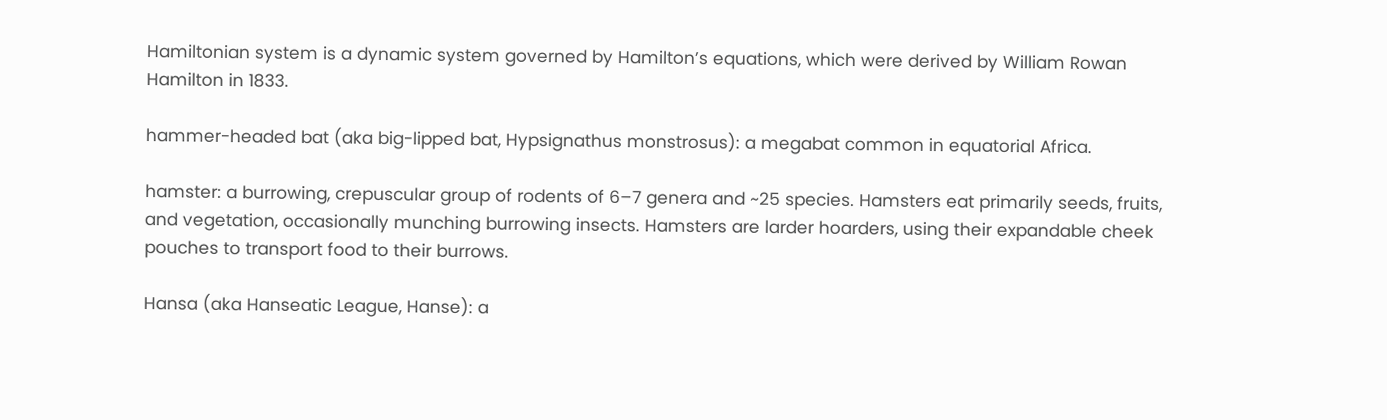Hamiltonian system is a dynamic system governed by Hamilton’s equations, which were derived by William Rowan Hamilton in 1833.

hammer-headed bat (aka big-lipped bat, Hypsignathus monstrosus): a megabat common in equatorial Africa.

hamster: a burrowing, crepuscular group of rodents of 6–7 genera and ~25 species. Hamsters eat primarily seeds, fruits, and vegetation, occasionally munching burrowing insects. Hamsters are larder hoarders, using their expandable cheek pouches to transport food to their burrows.

Hansa (aka Hanseatic League, Hanse): a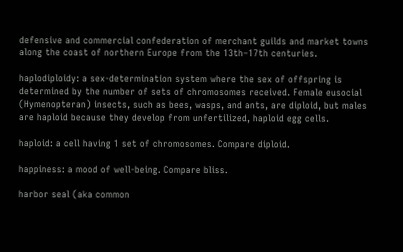defensive and commercial confederation of merchant guilds and market towns along the coast of northern Europe from the 13th–17th centuries.

haplodiploidy: a sex-determination system where the sex of offspring is determined by the number of sets of chromosomes received. Female eusocial (Hymenopteran) insects, such as bees, wasps, and ants, are diploid, but males are haploid because they develop from unfertilized, haploid egg cells.

haploid: a cell having 1 set of chromosomes. Compare diploid.

happiness: a mood of well-being. Compare bliss.

harbor seal (aka common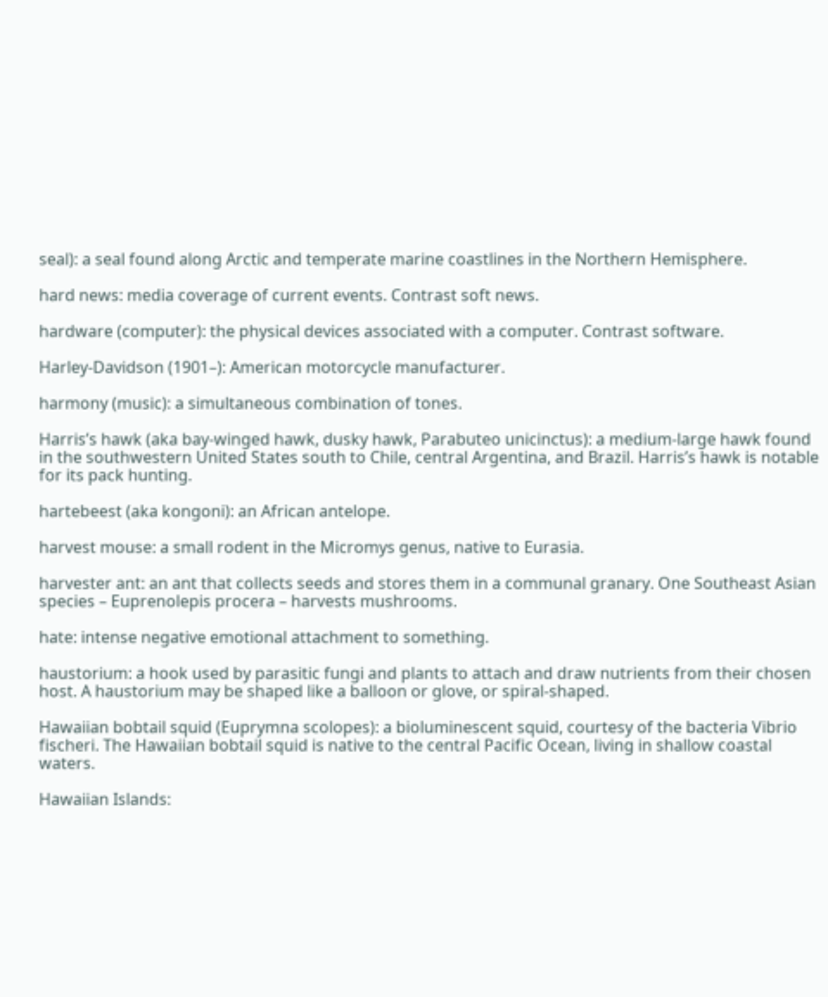seal): a seal found along Arctic and temperate marine coastlines in the Northern Hemisphere.

hard news: media coverage of current events. Contrast soft news.

hardware (computer): the physical devices associated with a computer. Contrast software.

Harley-Davidson (1901–): American motorcycle manufacturer.

harmony (music): a simultaneous combination of tones.

Harris’s hawk (aka bay-winged hawk, dusky hawk, Parabuteo unicinctus): a medium-large hawk found in the southwestern United States south to Chile, central Argentina, and Brazil. Harris’s hawk is notable for its pack hunting.

hartebeest (aka kongoni): an African antelope.

harvest mouse: a small rodent in the Micromys genus, native to Eurasia.

harvester ant: an ant that collects seeds and stores them in a communal granary. One Southeast Asian species – Euprenolepis procera – harvests mushrooms.

hate: intense negative emotional attachment to something.

haustorium: a hook used by parasitic fungi and plants to attach and draw nutrients from their chosen host. A haustorium may be shaped like a balloon or glove, or spiral-shaped.

Hawaiian bobtail squid (Euprymna scolopes): a bioluminescent squid, courtesy of the bacteria Vibrio fischeri. The Hawaiian bobtail squid is native to the central Pacific Ocean, living in shallow coastal waters.

Hawaiian Islands: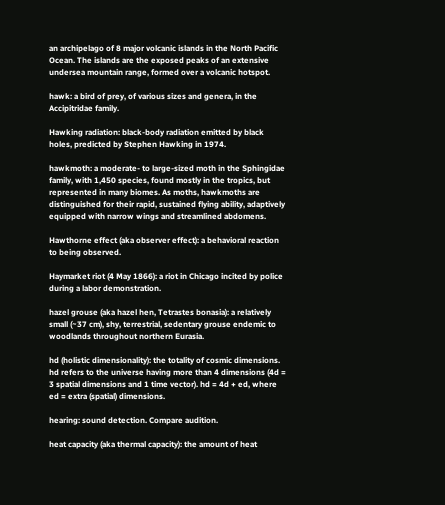an archipelago of 8 major volcanic islands in the North Pacific Ocean. The islands are the exposed peaks of an extensive undersea mountain range, formed over a volcanic hotspot.

hawk: a bird of prey, of various sizes and genera, in the Accipitridae family.

Hawking radiation: black-body radiation emitted by black holes, predicted by Stephen Hawking in 1974.

hawkmoth: a moderate- to large-sized moth in the Sphingidae family, with 1,450 species, found mostly in the tropics, but represented in many biomes. As moths, hawkmoths are distinguished for their rapid, sustained flying ability, adaptively equipped with narrow wings and streamlined abdomens.

Hawthorne effect (aka observer effect): a behavioral reaction to being observed.

Haymarket riot (4 May 1866): a riot in Chicago incited by police during a labor demonstration.

hazel grouse (aka hazel hen, Tetrastes bonasia): a relatively small (~37 cm), shy, terrestrial, sedentary grouse endemic to woodlands throughout northern Eurasia.

hd (holistic dimensionality): the totality of cosmic dimensions. hd refers to the universe having more than 4 dimensions (4d = 3 spatial dimensions and 1 time vector). hd = 4d + ed, where ed = extra (spatial) dimensions.

hearing: sound detection. Compare audition.

heat capacity (aka thermal capacity): the amount of heat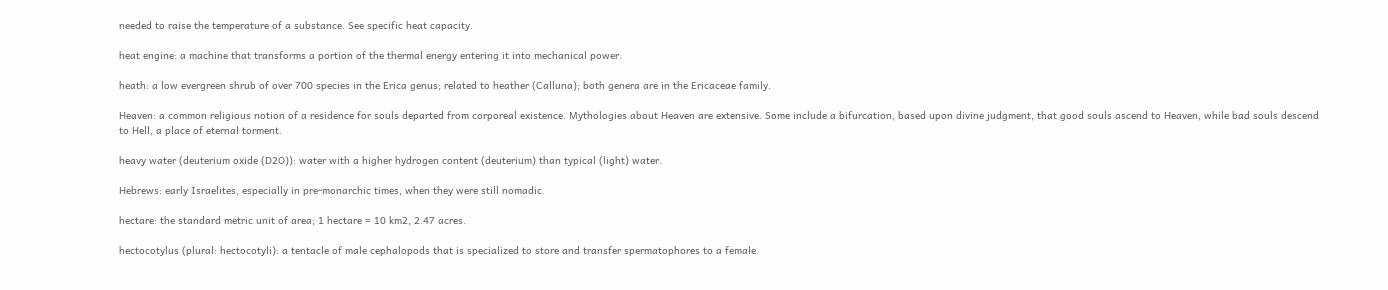needed to raise the temperature of a substance. See specific heat capacity.

heat engine: a machine that transforms a portion of the thermal energy entering it into mechanical power.

heath: a low evergreen shrub of over 700 species in the Erica genus; related to heather (Calluna); both genera are in the Ericaceae family.

Heaven: a common religious notion of a residence for souls departed from corporeal existence. Mythologies about Heaven are extensive. Some include a bifurcation, based upon divine judgment, that good souls ascend to Heaven, while bad souls descend to Hell, a place of eternal torment.

heavy water (deuterium oxide (D2O)): water with a higher hydrogen content (deuterium) than typical (light) water.

Hebrews: early Israelites, especially in pre-monarchic times, when they were still nomadic.

hectare: the standard metric unit of area; 1 hectare = 10 km2, 2.47 acres.

hectocotylus (plural: hectocotyli): a tentacle of male cephalopods that is specialized to store and transfer spermatophores to a female.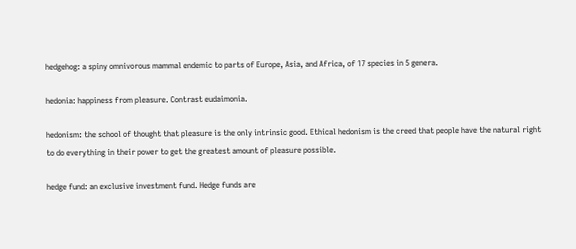hedgehog: a spiny omnivorous mammal endemic to parts of Europe, Asia, and Africa, of 17 species in 5 genera.

hedonia: happiness from pleasure. Contrast eudaimonia.

hedonism: the school of thought that pleasure is the only intrinsic good. Ethical hedonism is the creed that people have the natural right to do everything in their power to get the greatest amount of pleasure possible.

hedge fund: an exclusive investment fund. Hedge funds are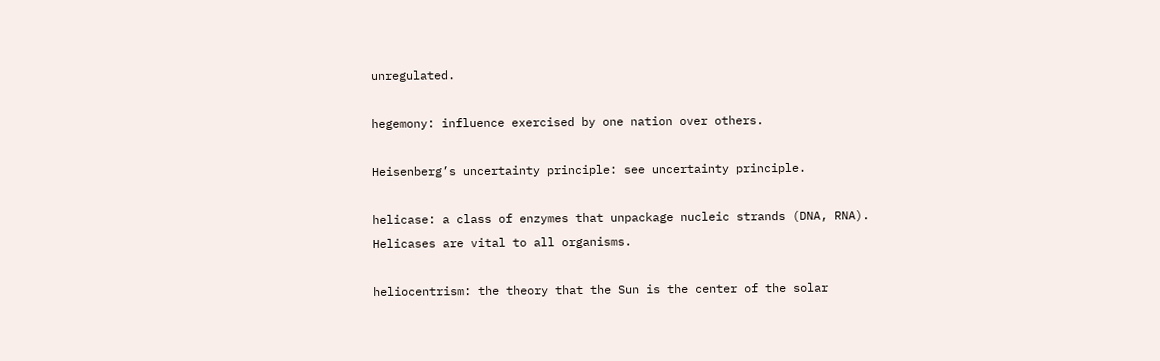unregulated.

hegemony: influence exercised by one nation over others.

Heisenberg’s uncertainty principle: see uncertainty principle.

helicase: a class of enzymes that unpackage nucleic strands (DNA, RNA). Helicases are vital to all organisms.

heliocentrism: the theory that the Sun is the center of the solar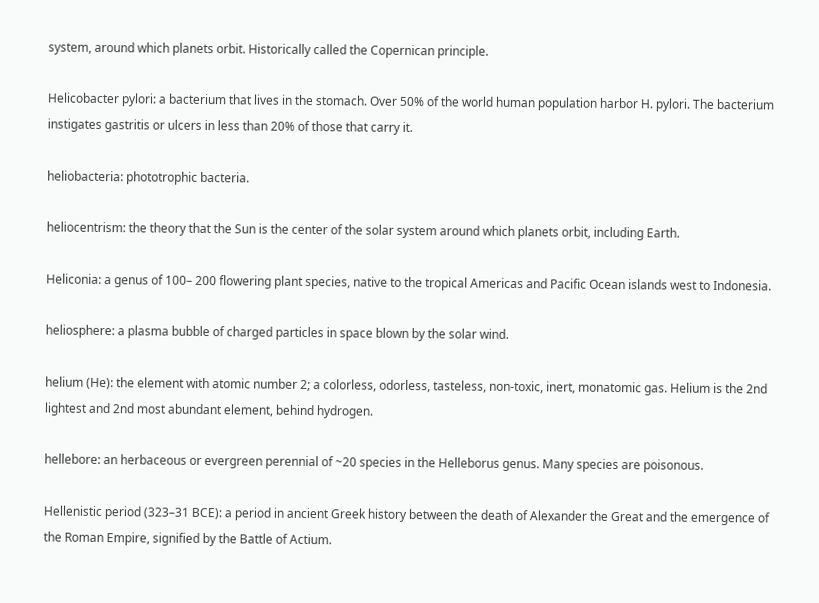system, around which planets orbit. Historically called the Copernican principle.

Helicobacter pylori: a bacterium that lives in the stomach. Over 50% of the world human population harbor H. pylori. The bacterium instigates gastritis or ulcers in less than 20% of those that carry it.

heliobacteria: phototrophic bacteria.

heliocentrism: the theory that the Sun is the center of the solar system around which planets orbit, including Earth.

Heliconia: a genus of 100– 200 flowering plant species, native to the tropical Americas and Pacific Ocean islands west to Indonesia.

heliosphere: a plasma bubble of charged particles in space blown by the solar wind.

helium (He): the element with atomic number 2; a colorless, odorless, tasteless, non-toxic, inert, monatomic gas. Helium is the 2nd lightest and 2nd most abundant element, behind hydrogen.

hellebore: an herbaceous or evergreen perennial of ~20 species in the Helleborus genus. Many species are poisonous.

Hellenistic period (323–31 BCE): a period in ancient Greek history between the death of Alexander the Great and the emergence of the Roman Empire, signified by the Battle of Actium.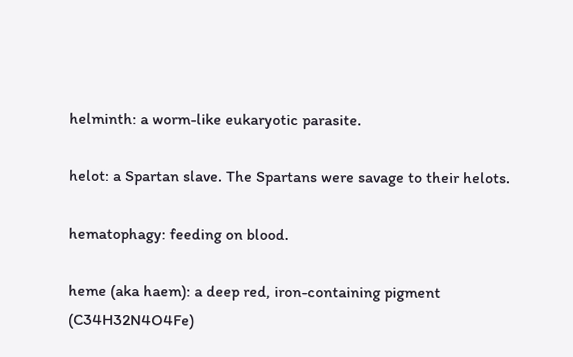helminth: a worm-like eukaryotic parasite.

helot: a Spartan slave. The Spartans were savage to their helots.

hematophagy: feeding on blood.

heme (aka haem): a deep red, iron-containing pigment (C34H32N4O4Fe)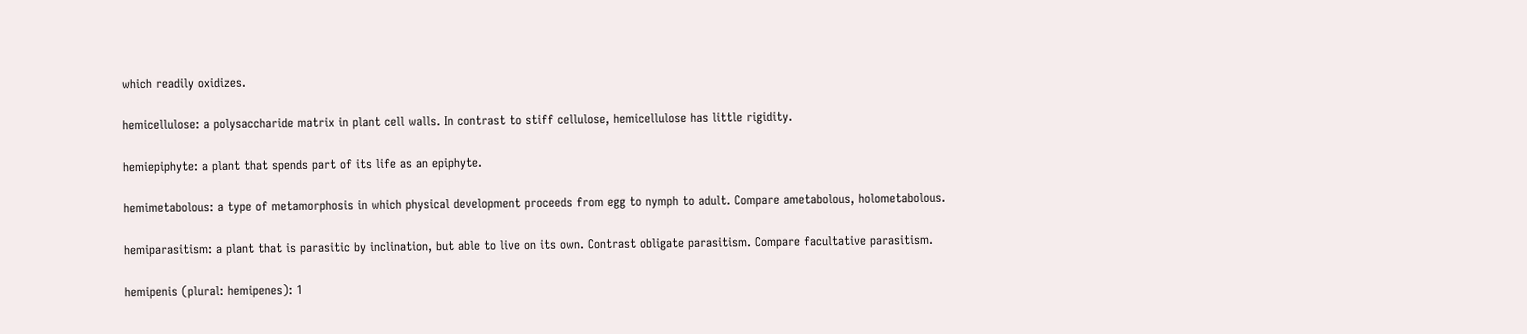which readily oxidizes.

hemicellulose: a polysaccharide matrix in plant cell walls. In contrast to stiff cellulose, hemicellulose has little rigidity.

hemiepiphyte: a plant that spends part of its life as an epiphyte.

hemimetabolous: a type of metamorphosis in which physical development proceeds from egg to nymph to adult. Compare ametabolous, holometabolous.

hemiparasitism: a plant that is parasitic by inclination, but able to live on its own. Contrast obligate parasitism. Compare facultative parasitism.

hemipenis (plural: hemipenes): 1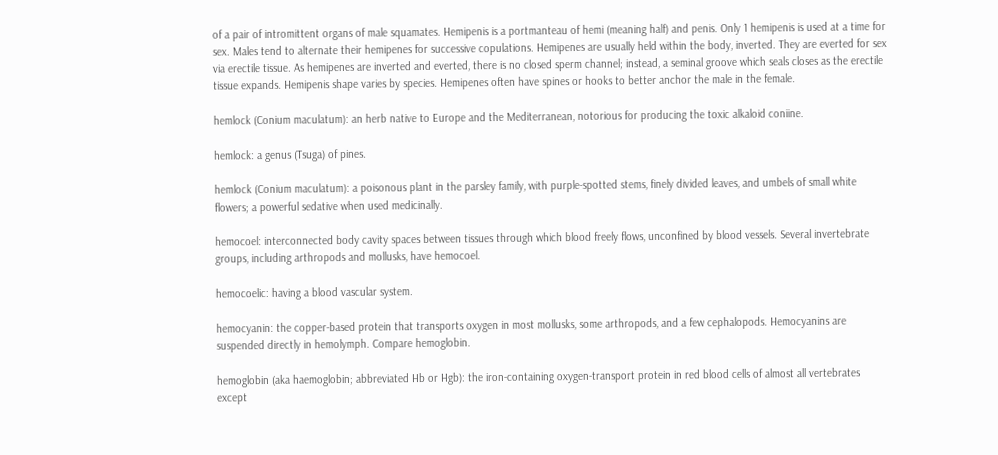of a pair of intromittent organs of male squamates. Hemipenis is a portmanteau of hemi (meaning half) and penis. Only 1 hemipenis is used at a time for sex. Males tend to alternate their hemipenes for successive copulations. Hemipenes are usually held within the body, inverted. They are everted for sex via erectile tissue. As hemipenes are inverted and everted, there is no closed sperm channel; instead, a seminal groove which seals closes as the erectile tissue expands. Hemipenis shape varies by species. Hemipenes often have spines or hooks to better anchor the male in the female.

hemlock (Conium maculatum): an herb native to Europe and the Mediterranean, notorious for producing the toxic alkaloid coniine.

hemlock: a genus (Tsuga) of pines.

hemlock (Conium maculatum): a poisonous plant in the parsley family, with purple-spotted stems, finely divided leaves, and umbels of small white flowers; a powerful sedative when used medicinally.

hemocoel: interconnected body cavity spaces between tissues through which blood freely flows, unconfined by blood vessels. Several invertebrate groups, including arthropods and mollusks, have hemocoel.

hemocoelic: having a blood vascular system.

hemocyanin: the copper-based protein that transports oxygen in most mollusks, some arthropods, and a few cephalopods. Hemocyanins are suspended directly in hemolymph. Compare hemoglobin.

hemoglobin (aka haemoglobin; abbreviated Hb or Hgb): the iron-containing oxygen-transport protein in red blood cells of almost all vertebrates except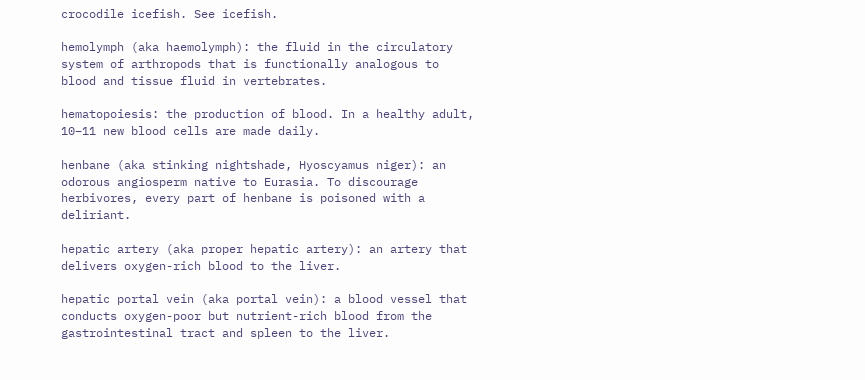crocodile icefish. See icefish.

hemolymph (aka haemolymph): the fluid in the circulatory system of arthropods that is functionally analogous to blood and tissue fluid in vertebrates.

hematopoiesis: the production of blood. In a healthy adult, 10–11 new blood cells are made daily.

henbane (aka stinking nightshade, Hyoscyamus niger): an odorous angiosperm native to Eurasia. To discourage herbivores, every part of henbane is poisoned with a deliriant.

hepatic artery (aka proper hepatic artery): an artery that delivers oxygen-rich blood to the liver.

hepatic portal vein (aka portal vein): a blood vessel that conducts oxygen-poor but nutrient-rich blood from the gastrointestinal tract and spleen to the liver.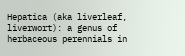Hepatica (aka liverleaf, liverwort): a genus of herbaceous perennials in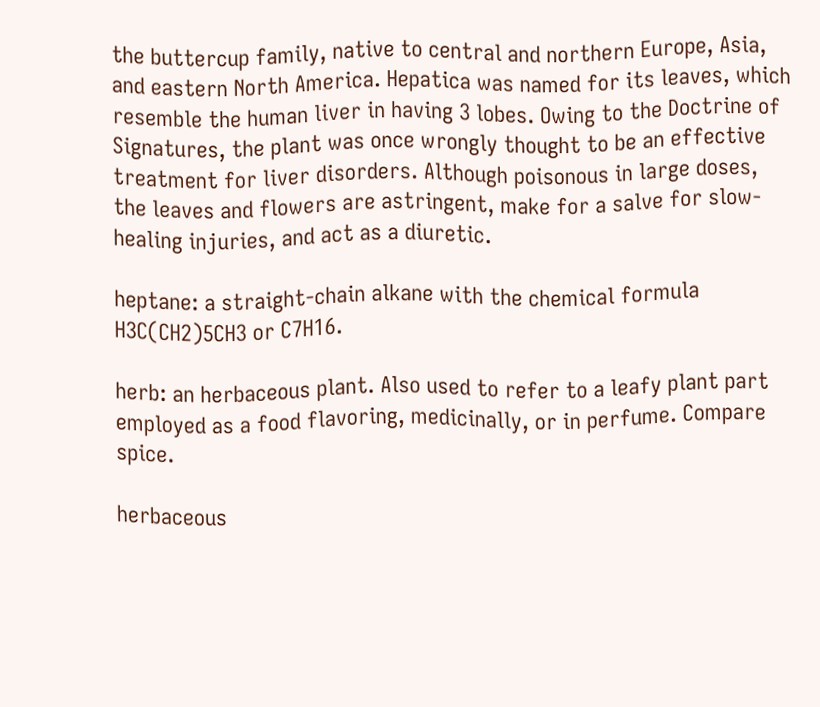the buttercup family, native to central and northern Europe, Asia, and eastern North America. Hepatica was named for its leaves, which resemble the human liver in having 3 lobes. Owing to the Doctrine of Signatures, the plant was once wrongly thought to be an effective treatment for liver disorders. Although poisonous in large doses, the leaves and flowers are astringent, make for a salve for slow-healing injuries, and act as a diuretic.

heptane: a straight-chain alkane with the chemical formula H3C(CH2)5CH3 or C7H16.

herb: an herbaceous plant. Also used to refer to a leafy plant part employed as a food flavoring, medicinally, or in perfume. Compare spice.

herbaceous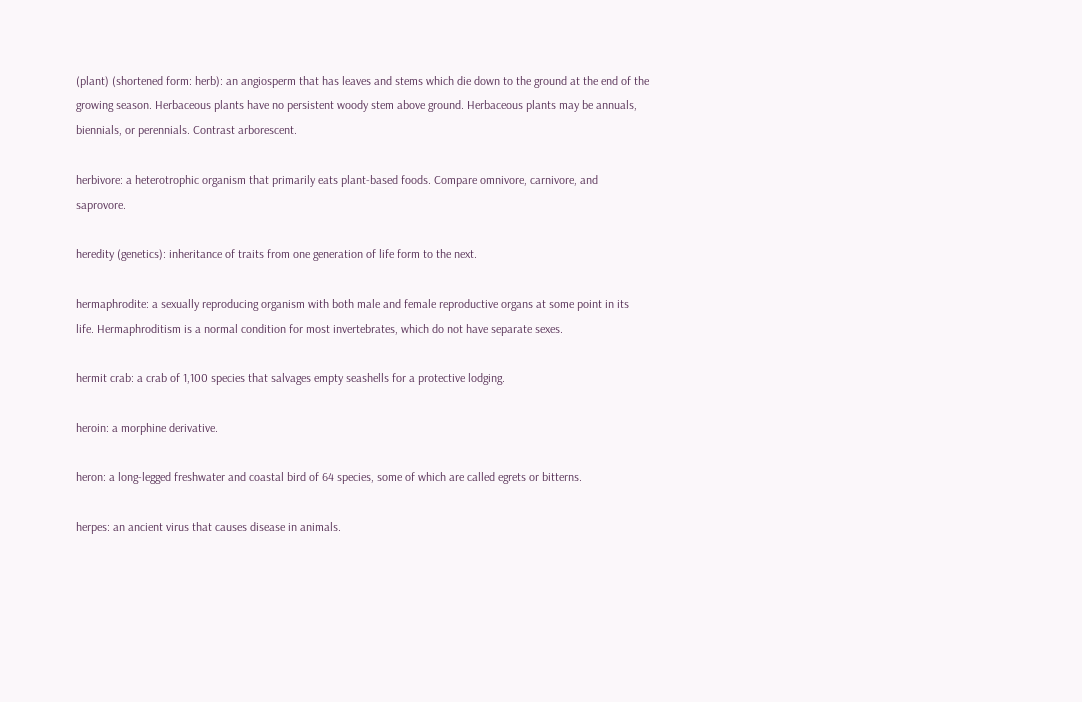(plant) (shortened form: herb): an angiosperm that has leaves and stems which die down to the ground at the end of the growing season. Herbaceous plants have no persistent woody stem above ground. Herbaceous plants may be annuals, biennials, or perennials. Contrast arborescent.

herbivore: a heterotrophic organism that primarily eats plant-based foods. Compare omnivore, carnivore, and saprovore.

heredity (genetics): inheritance of traits from one generation of life form to the next.

hermaphrodite: a sexually reproducing organism with both male and female reproductive organs at some point in its life. Hermaphroditism is a normal condition for most invertebrates, which do not have separate sexes.

hermit crab: a crab of 1,100 species that salvages empty seashells for a protective lodging.

heroin: a morphine derivative.

heron: a long-legged freshwater and coastal bird of 64 species, some of which are called egrets or bitterns.

herpes: an ancient virus that causes disease in animals.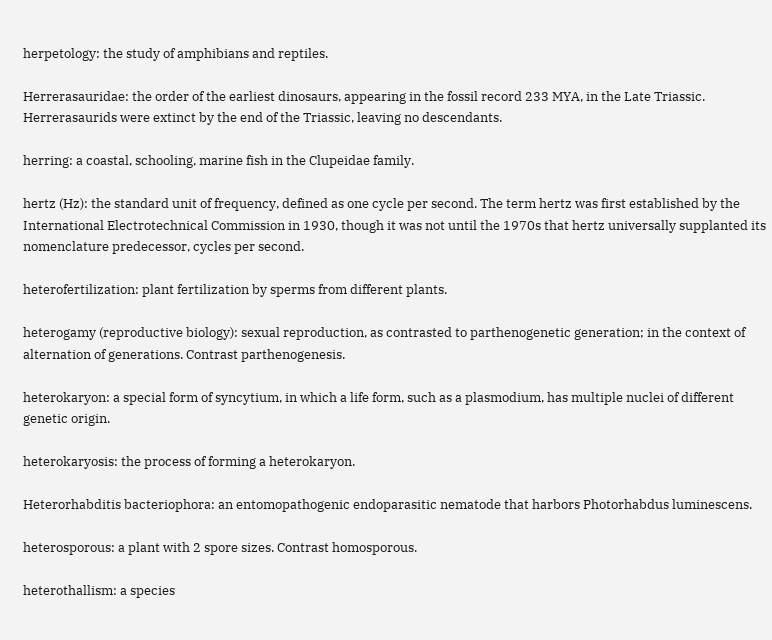herpetology: the study of amphibians and reptiles.

Herrerasauridae: the order of the earliest dinosaurs, appearing in the fossil record 233 MYA, in the Late Triassic. Herrerasaurids were extinct by the end of the Triassic, leaving no descendants.

herring: a coastal, schooling, marine fish in the Clupeidae family.

hertz (Hz): the standard unit of frequency, defined as one cycle per second. The term hertz was first established by the International Electrotechnical Commission in 1930, though it was not until the 1970s that hertz universally supplanted its nomenclature predecessor, cycles per second.

heterofertilization: plant fertilization by sperms from different plants.

heterogamy (reproductive biology): sexual reproduction, as contrasted to parthenogenetic generation; in the context of alternation of generations. Contrast parthenogenesis.

heterokaryon: a special form of syncytium, in which a life form, such as a plasmodium, has multiple nuclei of different genetic origin.

heterokaryosis: the process of forming a heterokaryon.

Heterorhabditis bacteriophora: an entomopathogenic endoparasitic nematode that harbors Photorhabdus luminescens.

heterosporous: a plant with 2 spore sizes. Contrast homosporous.

heterothallism: a species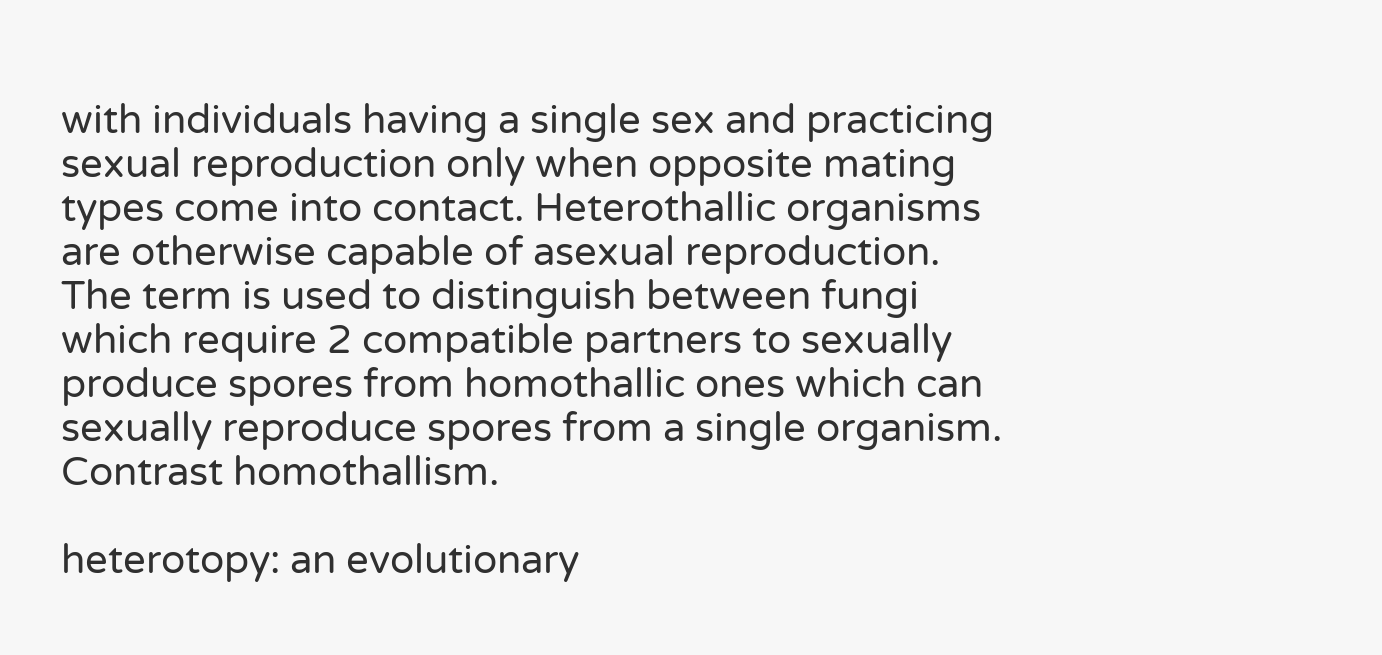with individuals having a single sex and practicing sexual reproduction only when opposite mating types come into contact. Heterothallic organisms are otherwise capable of asexual reproduction. The term is used to distinguish between fungi which require 2 compatible partners to sexually produce spores from homothallic ones which can sexually reproduce spores from a single organism. Contrast homothallism.

heterotopy: an evolutionary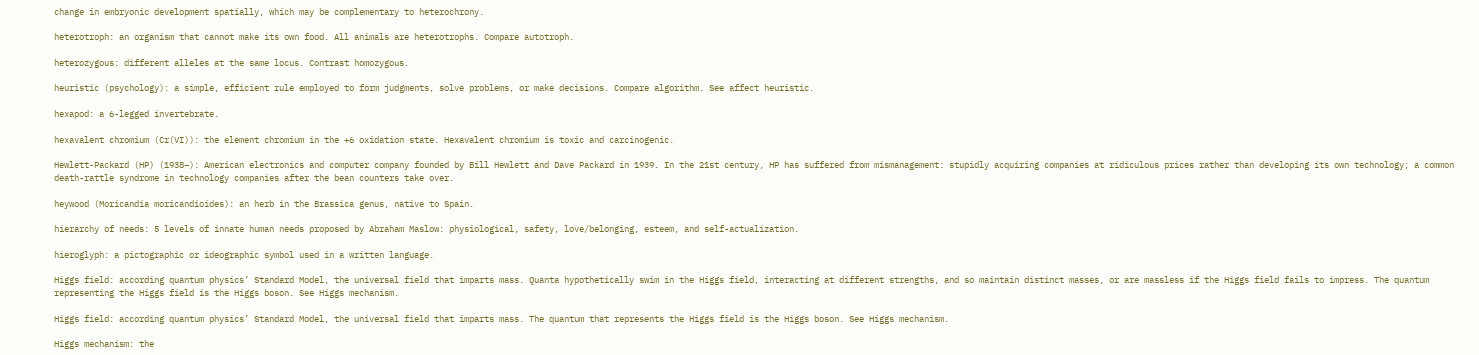change in embryonic development spatially, which may be complementary to heterochrony.

heterotroph: an organism that cannot make its own food. All animals are heterotrophs. Compare autotroph.

heterozygous: different alleles at the same locus. Contrast homozygous.

heuristic (psychology): a simple, efficient rule employed to form judgments, solve problems, or make decisions. Compare algorithm. See affect heuristic.

hexapod: a 6-legged invertebrate.

hexavalent chromium (Cr(VI)): the element chromium in the +6 oxidation state. Hexavalent chromium is toxic and carcinogenic.

Hewlett-Packard (HP) (1938–): American electronics and computer company founded by Bill Hewlett and Dave Packard in 1939. In the 21st century, HP has suffered from mismanagement: stupidly acquiring companies at ridiculous prices rather than developing its own technology; a common death-rattle syndrome in technology companies after the bean counters take over.

heywood (Moricandia moricandioides): an herb in the Brassica genus, native to Spain.

hierarchy of needs: 5 levels of innate human needs proposed by Abraham Maslow: physiological, safety, love/belonging, esteem, and self-actualization.

hieroglyph: a pictographic or ideographic symbol used in a written language.

Higgs field: according quantum physics’ Standard Model, the universal field that imparts mass. Quanta hypothetically swim in the Higgs field, interacting at different strengths, and so maintain distinct masses, or are massless if the Higgs field fails to impress. The quantum representing the Higgs field is the Higgs boson. See Higgs mechanism.

Higgs field: according quantum physics’ Standard Model, the universal field that imparts mass. The quantum that represents the Higgs field is the Higgs boson. See Higgs mechanism.

Higgs mechanism: the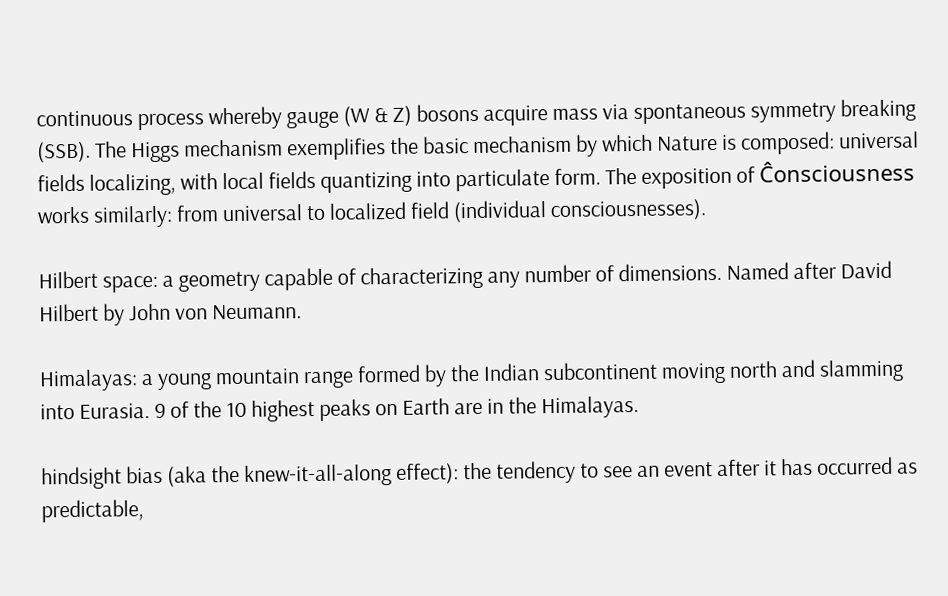continuous process whereby gauge (W & Z) bosons acquire mass via spontaneous symmetry breaking (SSB). The Higgs mechanism exemplifies the basic mechanism by which Nature is composed: universal fields localizing, with local fields quantizing into particulate form. The exposition of Ĉonsciousness works similarly: from universal to localized field (individual consciousnesses).

Hilbert space: a geometry capable of characterizing any number of dimensions. Named after David Hilbert by John von Neumann.

Himalayas: a young mountain range formed by the Indian subcontinent moving north and slamming into Eurasia. 9 of the 10 highest peaks on Earth are in the Himalayas.

hindsight bias (aka the knew-it-all-along effect): the tendency to see an event after it has occurred as predictable,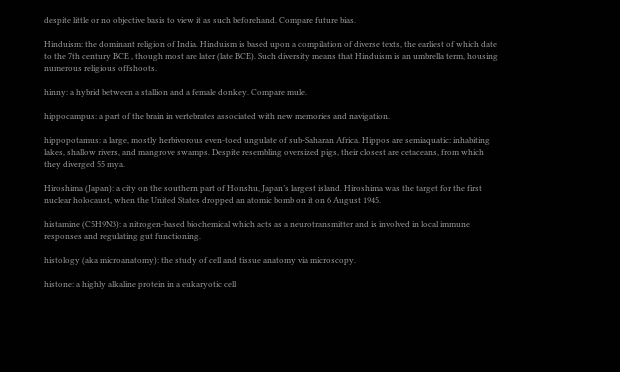despite little or no objective basis to view it as such beforehand. Compare future bias.

Hinduism: the dominant religion of India. Hinduism is based upon a compilation of diverse texts, the earliest of which date to the 7th century BCE , though most are later (late BCE). Such diversity means that Hinduism is an umbrella term, housing numerous religious offshoots.

hinny: a hybrid between a stallion and a female donkey. Compare mule.

hippocampus: a part of the brain in vertebrates associated with new memories and navigation.

hippopotamus: a large, mostly herbivorous even-toed ungulate of sub-Saharan Africa. Hippos are semiaquatic: inhabiting lakes, shallow rivers, and mangrove swamps. Despite resembling oversized pigs, their closest are cetaceans, from which they diverged 55 mya.

Hiroshima (Japan): a city on the southern part of Honshu, Japan’s largest island. Hiroshima was the target for the first nuclear holocaust, when the United States dropped an atomic bomb on it on 6 August 1945.

histamine (C5H9N3): a nitrogen-based biochemical which acts as a neurotransmitter and is involved in local immune responses and regulating gut functioning.

histology (aka microanatomy): the study of cell and tissue anatomy via microscopy.

histone: a highly alkaline protein in a eukaryotic cell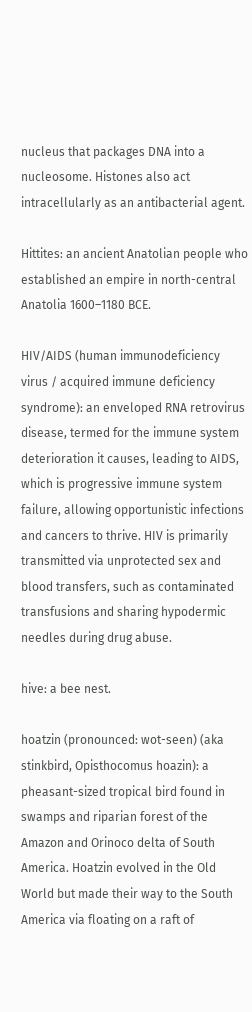nucleus that packages DNA into a nucleosome. Histones also act intracellularly as an antibacterial agent.

Hittites: an ancient Anatolian people who established an empire in north-central Anatolia 1600–1180 BCE.

HIV/AIDS (human immunodeficiency virus / acquired immune deficiency syndrome): an enveloped RNA retrovirus disease, termed for the immune system deterioration it causes, leading to AIDS, which is progressive immune system failure, allowing opportunistic infections and cancers to thrive. HIV is primarily transmitted via unprotected sex and blood transfers, such as contaminated transfusions and sharing hypodermic needles during drug abuse.

hive: a bee nest.

hoatzin (pronounced: wot-seen) (aka stinkbird, Opisthocomus hoazin): a pheasant-sized tropical bird found in swamps and riparian forest of the Amazon and Orinoco delta of South America. Hoatzin evolved in the Old World but made their way to the South America via floating on a raft of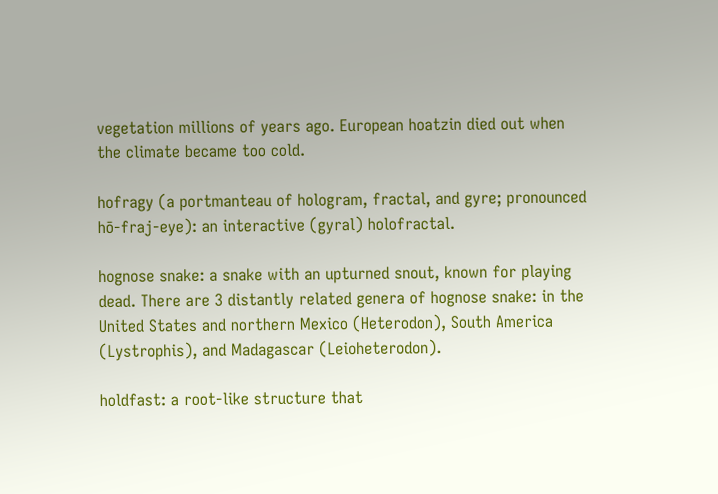vegetation millions of years ago. European hoatzin died out when the climate became too cold.

hofragy (a portmanteau of hologram, fractal, and gyre; pronounced hō-fraj-eye): an interactive (gyral) holofractal.

hognose snake: a snake with an upturned snout, known for playing dead. There are 3 distantly related genera of hognose snake: in the United States and northern Mexico (Heterodon), South America (Lystrophis), and Madagascar (Leioheterodon).

holdfast: a root-like structure that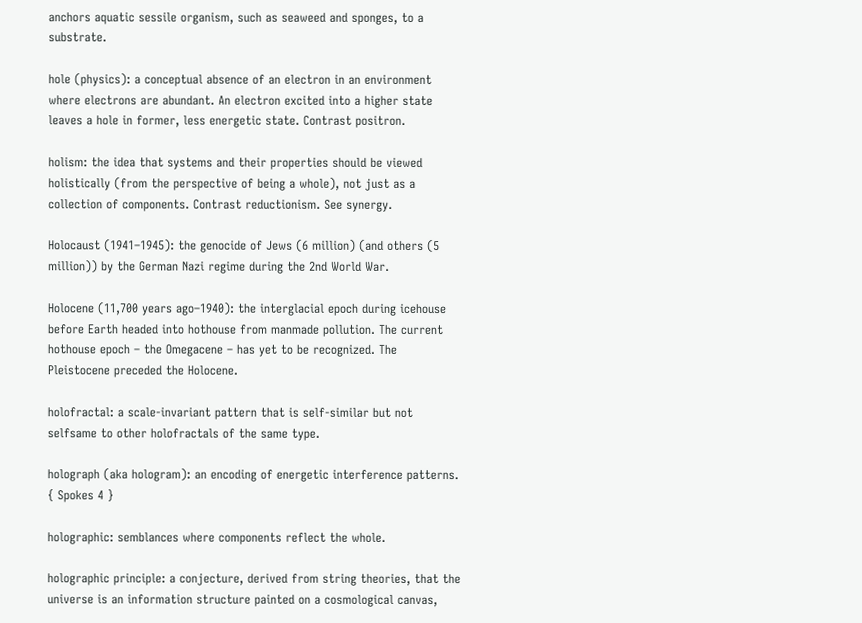anchors aquatic sessile organism, such as seaweed and sponges, to a substrate.

hole (physics): a conceptual absence of an electron in an environment where electrons are abundant. An electron excited into a higher state leaves a hole in former, less energetic state. Contrast positron.

holism: the idea that systems and their properties should be viewed holistically (from the perspective of being a whole), not just as a collection of components. Contrast reductionism. See synergy.

Holocaust (1941–1945): the genocide of Jews (6 million) (and others (5 million)) by the German Nazi regime during the 2nd World War.

Holocene (11,700 years ago–1940): the interglacial epoch during icehouse before Earth headed into hothouse from manmade pollution. The current hothouse epoch – the Omegacene – has yet to be recognized. The Pleistocene preceded the Holocene.

holofractal: a scale-invariant pattern that is self-similar but not selfsame to other holofractals of the same type.

holograph (aka hologram): an encoding of energetic interference patterns. { Spokes 4 }

holographic: semblances where components reflect the whole.

holographic principle: a conjecture, derived from string theories, that the universe is an information structure painted on a cosmological canvas,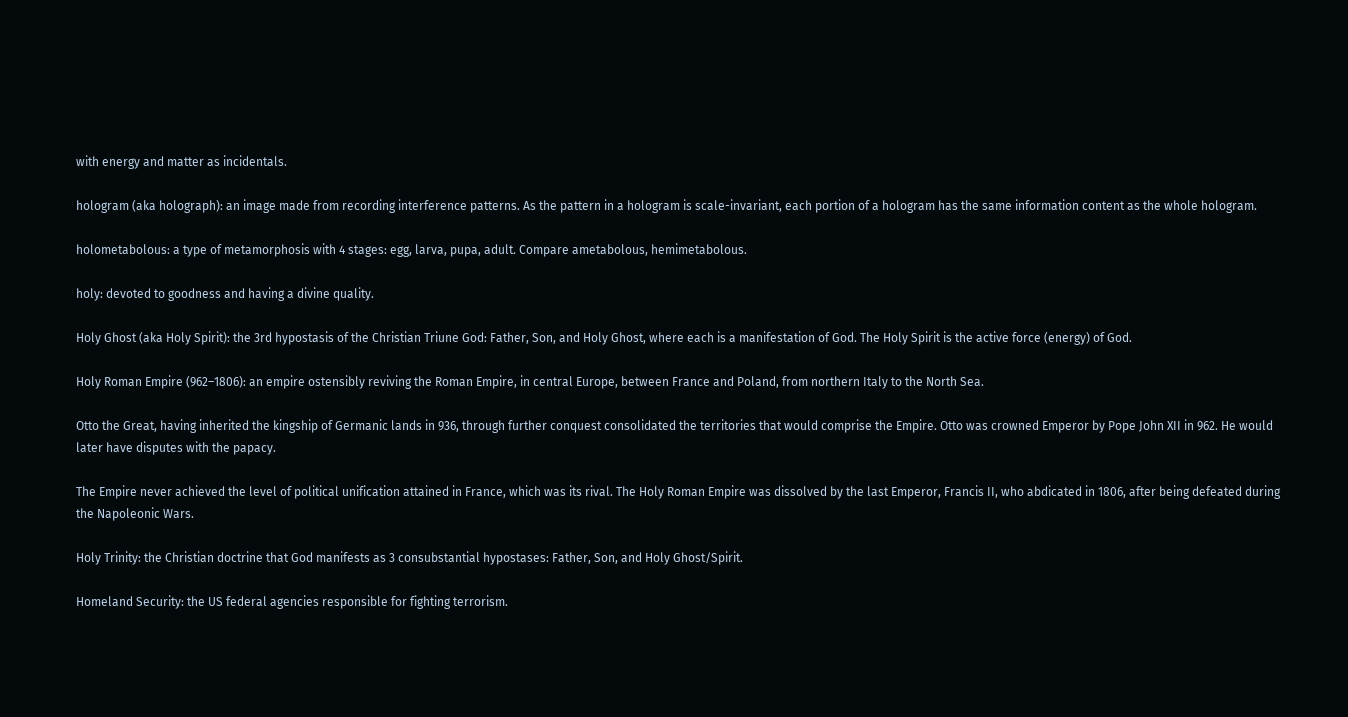with energy and matter as incidentals.

hologram (aka holograph): an image made from recording interference patterns. As the pattern in a hologram is scale-invariant, each portion of a hologram has the same information content as the whole hologram.

holometabolous: a type of metamorphosis with 4 stages: egg, larva, pupa, adult. Compare ametabolous, hemimetabolous.

holy: devoted to goodness and having a divine quality.

Holy Ghost (aka Holy Spirit): the 3rd hypostasis of the Christian Triune God: Father, Son, and Holy Ghost, where each is a manifestation of God. The Holy Spirit is the active force (energy) of God.

Holy Roman Empire (962–1806): an empire ostensibly reviving the Roman Empire, in central Europe, between France and Poland, from northern Italy to the North Sea.

Otto the Great, having inherited the kingship of Germanic lands in 936, through further conquest consolidated the territories that would comprise the Empire. Otto was crowned Emperor by Pope John XII in 962. He would later have disputes with the papacy.

The Empire never achieved the level of political unification attained in France, which was its rival. The Holy Roman Empire was dissolved by the last Emperor, Francis II, who abdicated in 1806, after being defeated during the Napoleonic Wars.

Holy Trinity: the Christian doctrine that God manifests as 3 consubstantial hypostases: Father, Son, and Holy Ghost/Spirit.

Homeland Security: the US federal agencies responsible for fighting terrorism.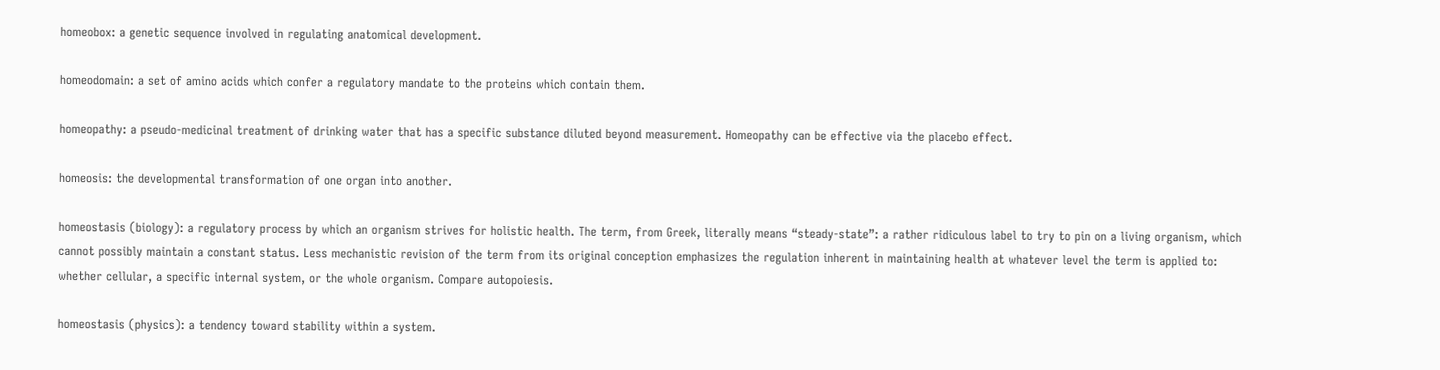homeobox: a genetic sequence involved in regulating anatomical development.

homeodomain: a set of amino acids which confer a regulatory mandate to the proteins which contain them.

homeopathy: a pseudo-medicinal treatment of drinking water that has a specific substance diluted beyond measurement. Homeopathy can be effective via the placebo effect.

homeosis: the developmental transformation of one organ into another.

homeostasis (biology): a regulatory process by which an organism strives for holistic health. The term, from Greek, literally means “steady-state”: a rather ridiculous label to try to pin on a living organism, which cannot possibly maintain a constant status. Less mechanistic revision of the term from its original conception emphasizes the regulation inherent in maintaining health at whatever level the term is applied to: whether cellular, a specific internal system, or the whole organism. Compare autopoiesis.

homeostasis (physics): a tendency toward stability within a system.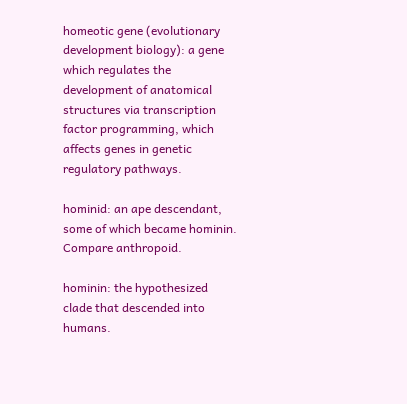homeotic gene (evolutionary development biology): a gene which regulates the development of anatomical structures via transcription factor programming, which affects genes in genetic regulatory pathways.

hominid: an ape descendant, some of which became hominin. Compare anthropoid.

hominin: the hypothesized clade that descended into humans.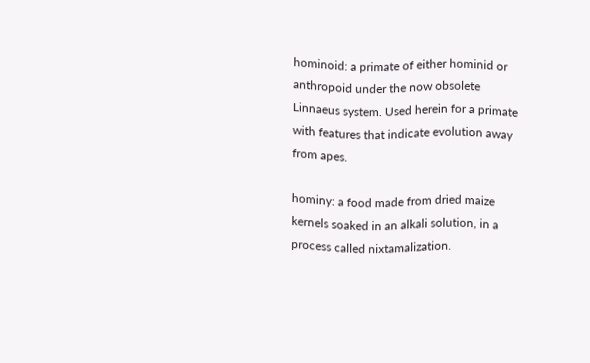hominoid: a primate of either hominid or anthropoid under the now obsolete Linnaeus system. Used herein for a primate with features that indicate evolution away from apes.

hominy: a food made from dried maize kernels soaked in an alkali solution, in a process called nixtamalization.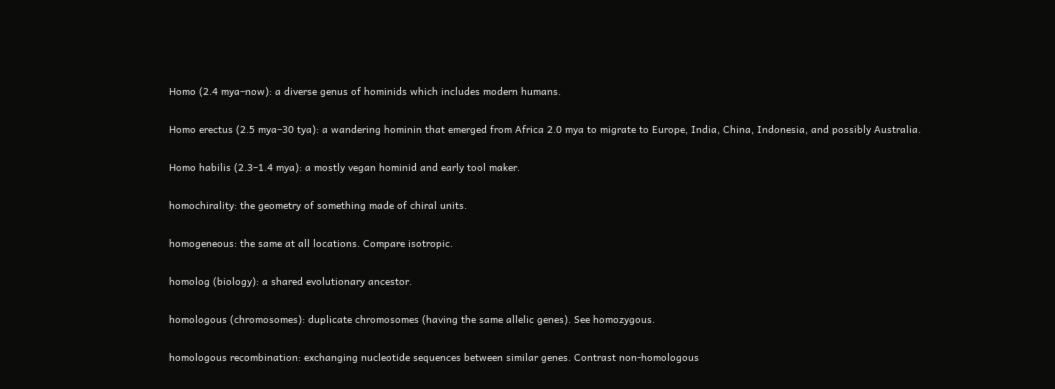Homo (2.4 mya–now): a diverse genus of hominids which includes modern humans.

Homo erectus (2.5 mya–30 tya): a wandering hominin that emerged from Africa 2.0 mya to migrate to Europe, India, China, Indonesia, and possibly Australia.

Homo habilis (2.3–1.4 mya): a mostly vegan hominid and early tool maker.

homochirality: the geometry of something made of chiral units.

homogeneous: the same at all locations. Compare isotropic.

homolog (biology): a shared evolutionary ancestor.

homologous (chromosomes): duplicate chromosomes (having the same allelic genes). See homozygous.

homologous recombination: exchanging nucleotide sequences between similar genes. Contrast non-homologous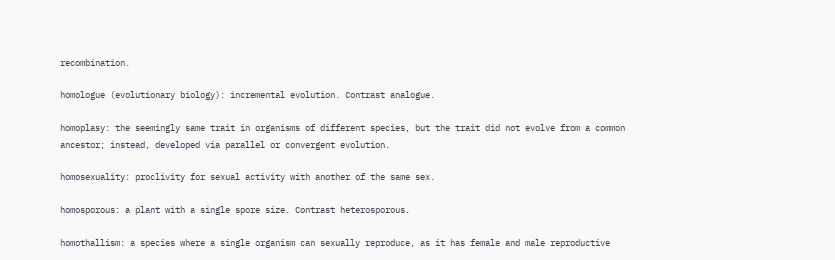recombination.

homologue (evolutionary biology): incremental evolution. Contrast analogue.

homoplasy: the seemingly same trait in organisms of different species, but the trait did not evolve from a common ancestor; instead, developed via parallel or convergent evolution.

homosexuality: proclivity for sexual activity with another of the same sex.

homosporous: a plant with a single spore size. Contrast heterosporous.

homothallism: a species where a single organism can sexually reproduce, as it has female and male reproductive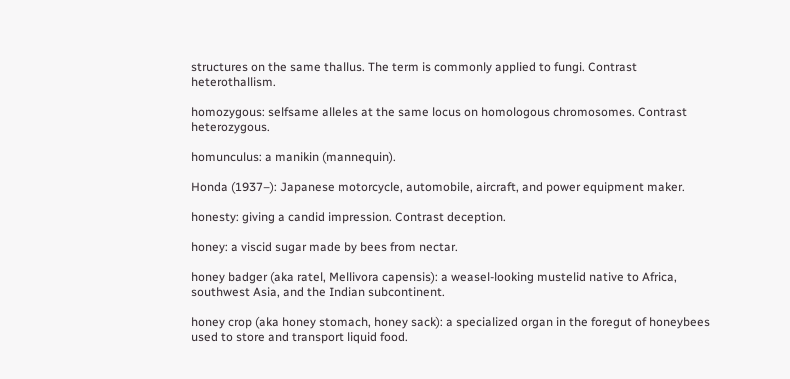structures on the same thallus. The term is commonly applied to fungi. Contrast heterothallism.

homozygous: selfsame alleles at the same locus on homologous chromosomes. Contrast heterozygous.

homunculus: a manikin (mannequin).

Honda (1937–): Japanese motorcycle, automobile, aircraft, and power equipment maker.

honesty: giving a candid impression. Contrast deception.

honey: a viscid sugar made by bees from nectar.

honey badger (aka ratel, Mellivora capensis): a weasel-looking mustelid native to Africa, southwest Asia, and the Indian subcontinent.

honey crop (aka honey stomach, honey sack): a specialized organ in the foregut of honeybees used to store and transport liquid food.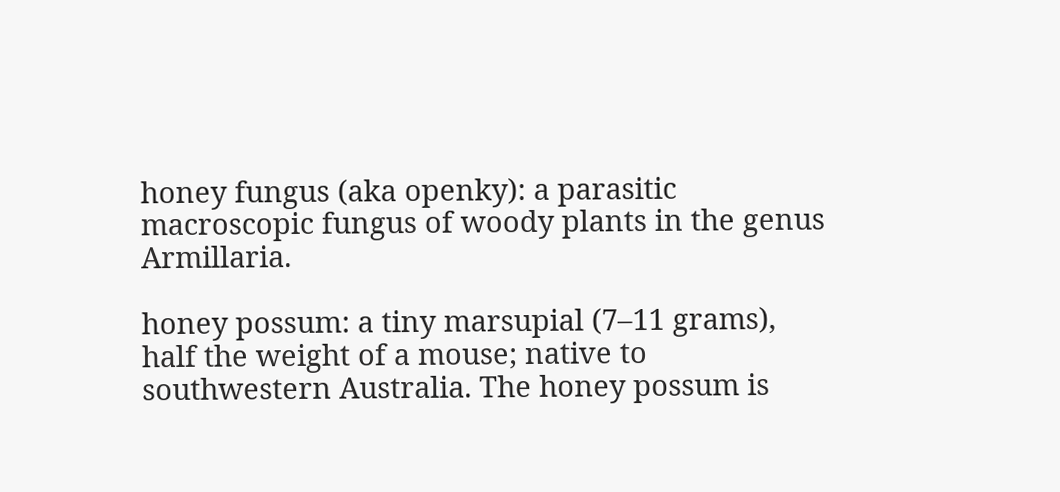honey fungus (aka openky): a parasitic macroscopic fungus of woody plants in the genus Armillaria.

honey possum: a tiny marsupial (7–11 grams), half the weight of a mouse; native to southwestern Australia. The honey possum is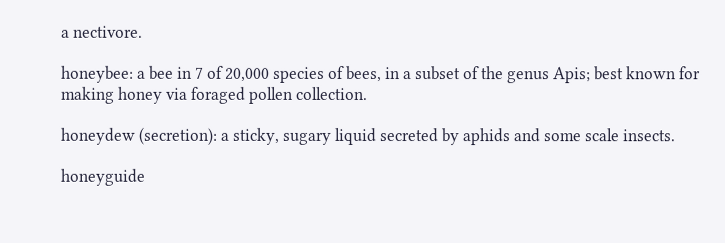a nectivore.

honeybee: a bee in 7 of 20,000 species of bees, in a subset of the genus Apis; best known for making honey via foraged pollen collection.

honeydew (secretion): a sticky, sugary liquid secreted by aphids and some scale insects.

honeyguide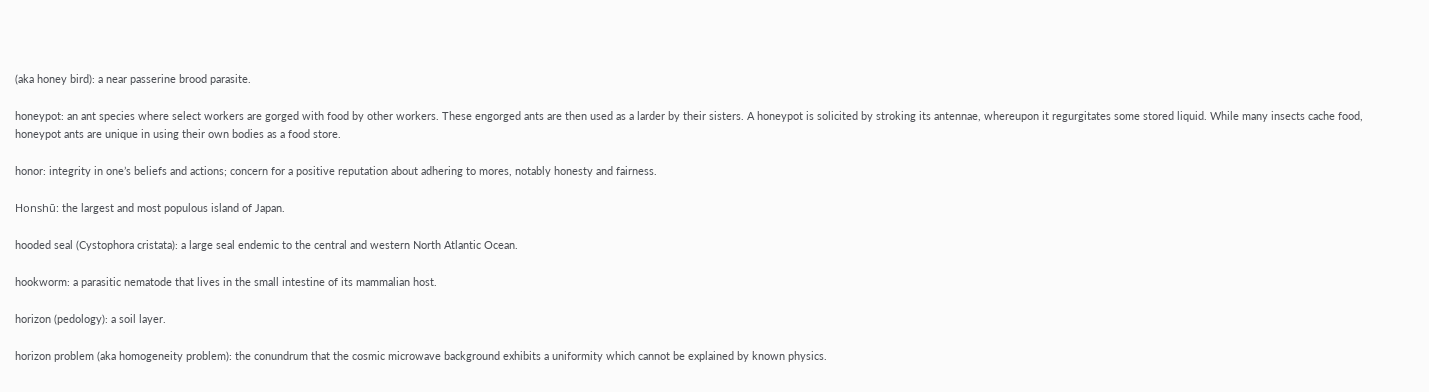(aka honey bird): a near passerine brood parasite.

honeypot: an ant species where select workers are gorged with food by other workers. These engorged ants are then used as a larder by their sisters. A honeypot is solicited by stroking its antennae, whereupon it regurgitates some stored liquid. While many insects cache food, honeypot ants are unique in using their own bodies as a food store.

honor: integrity in one’s beliefs and actions; concern for a positive reputation about adhering to mores, notably honesty and fairness.

Honshū: the largest and most populous island of Japan.

hooded seal (Cystophora cristata): a large seal endemic to the central and western North Atlantic Ocean.

hookworm: a parasitic nematode that lives in the small intestine of its mammalian host.

horizon (pedology): a soil layer.

horizon problem (aka homogeneity problem): the conundrum that the cosmic microwave background exhibits a uniformity which cannot be explained by known physics.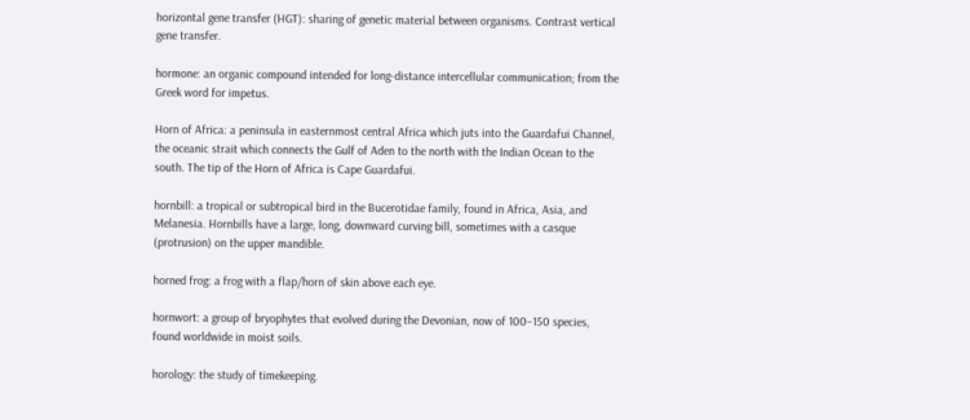horizontal gene transfer (HGT): sharing of genetic material between organisms. Contrast vertical gene transfer.

hormone: an organic compound intended for long-distance intercellular communication; from the Greek word for impetus.

Horn of Africa: a peninsula in easternmost central Africa which juts into the Guardafui Channel, the oceanic strait which connects the Gulf of Aden to the north with the Indian Ocean to the south. The tip of the Horn of Africa is Cape Guardafui.

hornbill: a tropical or subtropical bird in the Bucerotidae family, found in Africa, Asia, and Melanesia. Hornbills have a large, long, downward curving bill, sometimes with a casque (protrusion) on the upper mandible.

horned frog: a frog with a flap/horn of skin above each eye.

hornwort: a group of bryophytes that evolved during the Devonian, now of 100–150 species, found worldwide in moist soils.

horology: the study of timekeeping.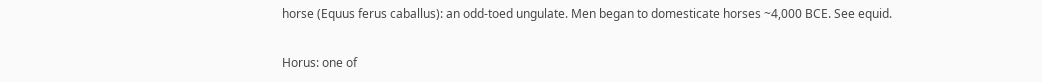horse (Equus ferus caballus): an odd-toed ungulate. Men began to domesticate horses ~4,000 BCE. See equid.

Horus: one of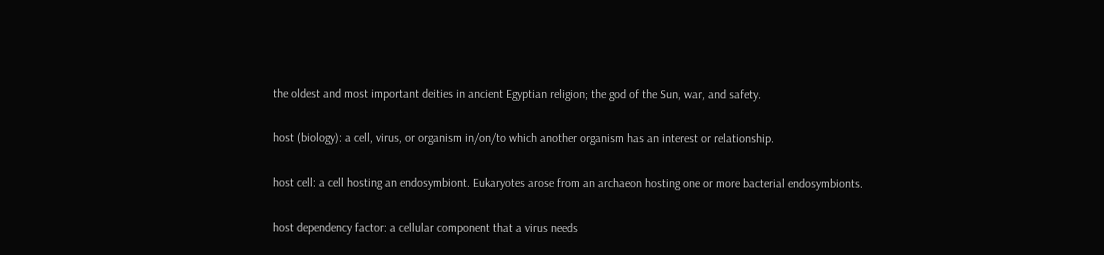the oldest and most important deities in ancient Egyptian religion; the god of the Sun, war, and safety.

host (biology): a cell, virus, or organism in/on/to which another organism has an interest or relationship.

host cell: a cell hosting an endosymbiont. Eukaryotes arose from an archaeon hosting one or more bacterial endosymbionts.

host dependency factor: a cellular component that a virus needs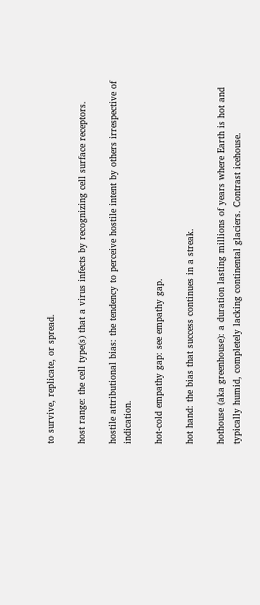to survive, replicate, or spread.

host range: the cell type(s) that a virus infects by recognizing cell surface receptors.

hostile attributional bias: the tendency to perceive hostile intent by others irrespective of indication.

hot-cold empathy gap: see empathy gap.

hot hand: the bias that success continues in a streak.

hothouse (aka greenhouse): a duration lasting millions of years where Earth is hot and typically humid, completely lacking continental glaciers. Contrast icehouse.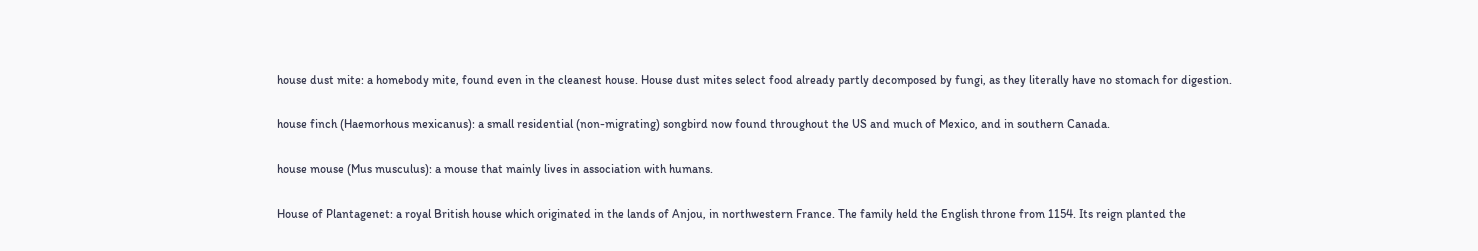house dust mite: a homebody mite, found even in the cleanest house. House dust mites select food already partly decomposed by fungi, as they literally have no stomach for digestion.

house finch (Haemorhous mexicanus): a small residential (non-migrating) songbird now found throughout the US and much of Mexico, and in southern Canada.

house mouse (Mus musculus): a mouse that mainly lives in association with humans.

House of Plantagenet: a royal British house which originated in the lands of Anjou, in northwestern France. The family held the English throne from 1154. Its reign planted the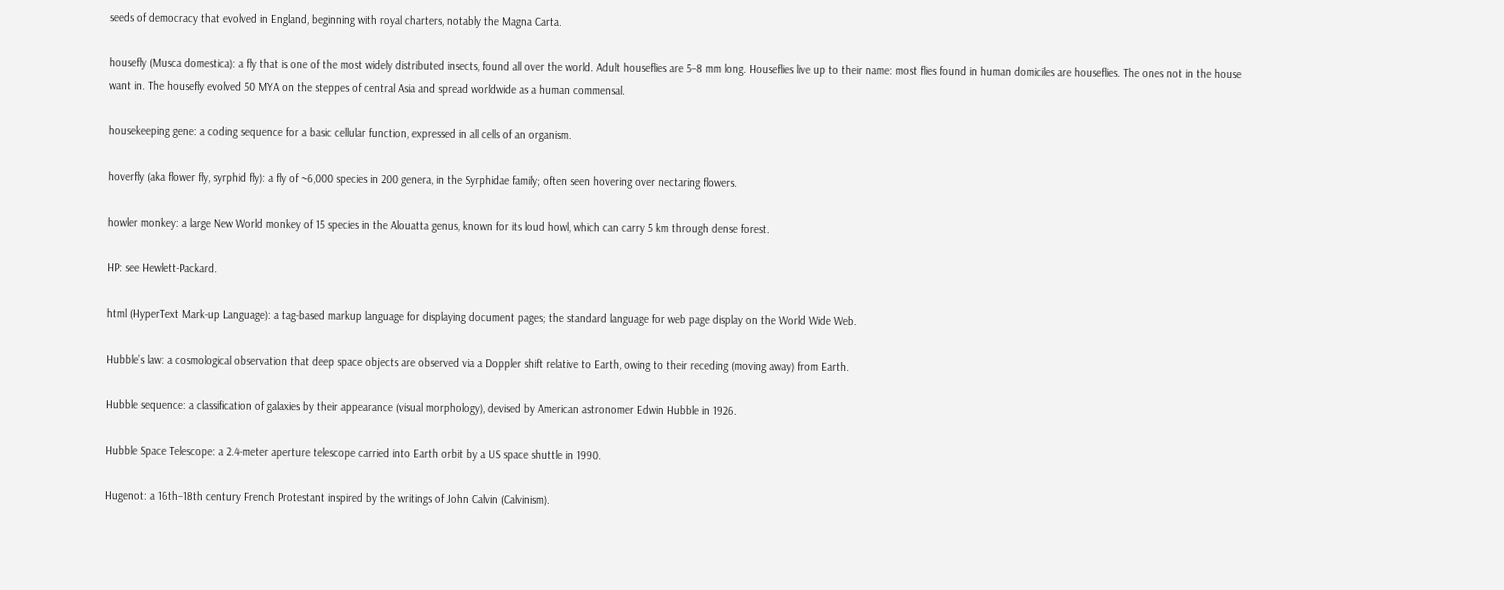seeds of democracy that evolved in England, beginning with royal charters, notably the Magna Carta.

housefly (Musca domestica): a fly that is one of the most widely distributed insects, found all over the world. Adult houseflies are 5–8 mm long. Houseflies live up to their name: most flies found in human domiciles are houseflies. The ones not in the house want in. The housefly evolved 50 MYA on the steppes of central Asia and spread worldwide as a human commensal.

housekeeping gene: a coding sequence for a basic cellular function, expressed in all cells of an organism.

hoverfly (aka flower fly, syrphid fly): a fly of ~6,000 species in 200 genera, in the Syrphidae family; often seen hovering over nectaring flowers.

howler monkey: a large New World monkey of 15 species in the Alouatta genus, known for its loud howl, which can carry 5 km through dense forest.

HP: see Hewlett-Packard.

html (HyperText Mark-up Language): a tag-based markup language for displaying document pages; the standard language for web page display on the World Wide Web.

Hubble’s law: a cosmological observation that deep space objects are observed via a Doppler shift relative to Earth, owing to their receding (moving away) from Earth.

Hubble sequence: a classification of galaxies by their appearance (visual morphology), devised by American astronomer Edwin Hubble in 1926.

Hubble Space Telescope: a 2.4-meter aperture telescope carried into Earth orbit by a US space shuttle in 1990.

Hugenot: a 16th–18th century French Protestant inspired by the writings of John Calvin (Calvinism).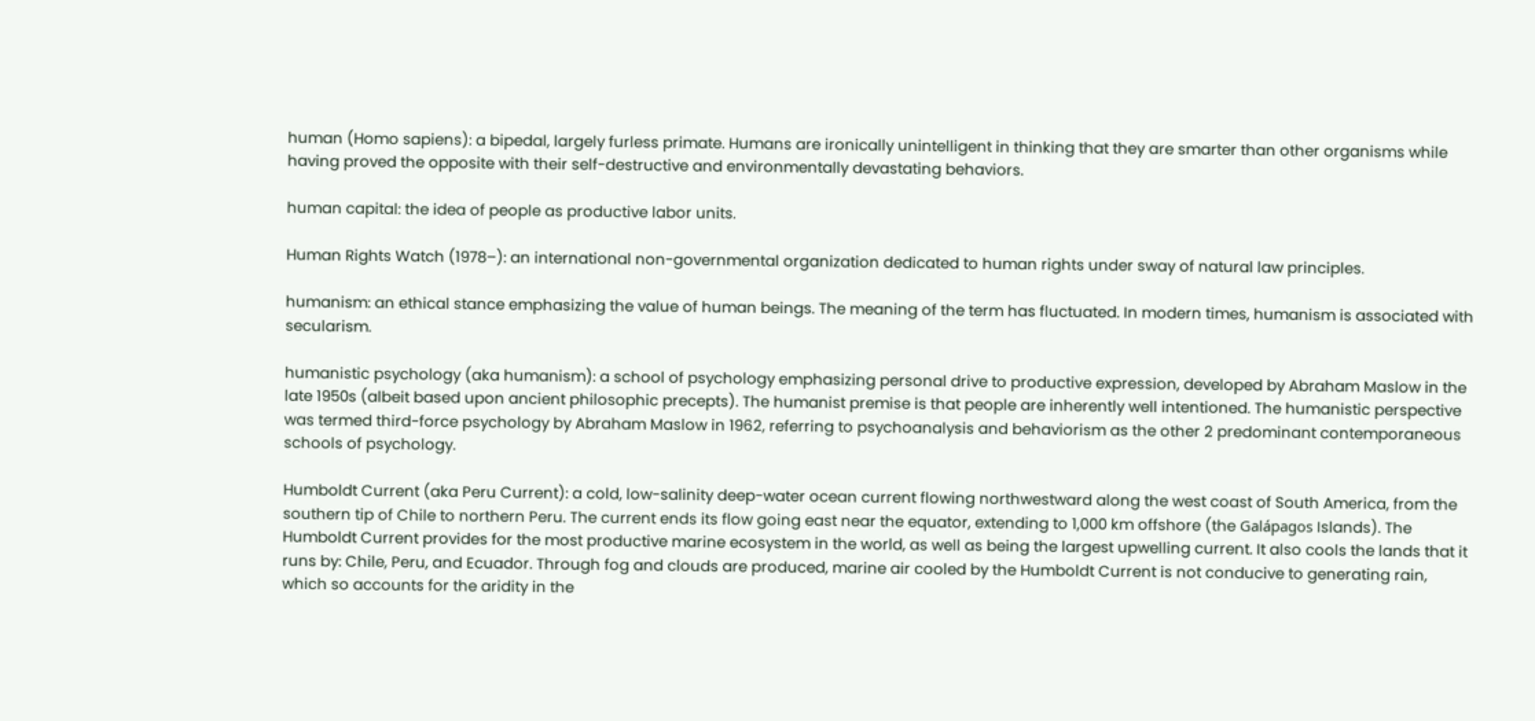human (Homo sapiens): a bipedal, largely furless primate. Humans are ironically unintelligent in thinking that they are smarter than other organisms while having proved the opposite with their self-destructive and environmentally devastating behaviors.

human capital: the idea of people as productive labor units.

Human Rights Watch (1978–): an international non-governmental organization dedicated to human rights under sway of natural law principles.

humanism: an ethical stance emphasizing the value of human beings. The meaning of the term has fluctuated. In modern times, humanism is associated with secularism.

humanistic psychology (aka humanism): a school of psychology emphasizing personal drive to productive expression, developed by Abraham Maslow in the late 1950s (albeit based upon ancient philosophic precepts). The humanist premise is that people are inherently well intentioned. The humanistic perspective was termed third-force psychology by Abraham Maslow in 1962, referring to psychoanalysis and behaviorism as the other 2 predominant contemporaneous schools of psychology.

Humboldt Current (aka Peru Current): a cold, low-salinity deep-water ocean current flowing northwestward along the west coast of South America, from the southern tip of Chile to northern Peru. The current ends its flow going east near the equator, extending to 1,000 km offshore (the Galápagos Islands). The Humboldt Current provides for the most productive marine ecosystem in the world, as well as being the largest upwelling current. It also cools the lands that it runs by: Chile, Peru, and Ecuador. Through fog and clouds are produced, marine air cooled by the Humboldt Current is not conducive to generating rain, which so accounts for the aridity in the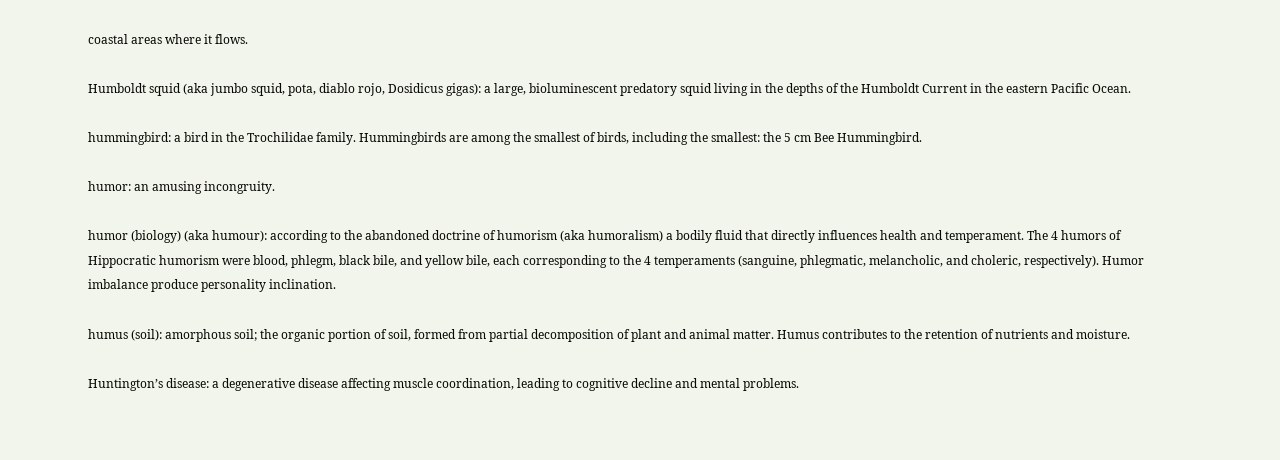coastal areas where it flows.

Humboldt squid (aka jumbo squid, pota, diablo rojo, Dosidicus gigas): a large, bioluminescent predatory squid living in the depths of the Humboldt Current in the eastern Pacific Ocean.

hummingbird: a bird in the Trochilidae family. Hummingbirds are among the smallest of birds, including the smallest: the 5 cm Bee Hummingbird.

humor: an amusing incongruity.

humor (biology) (aka humour): according to the abandoned doctrine of humorism (aka humoralism) a bodily fluid that directly influences health and temperament. The 4 humors of Hippocratic humorism were blood, phlegm, black bile, and yellow bile, each corresponding to the 4 temperaments (sanguine, phlegmatic, melancholic, and choleric, respectively). Humor imbalance produce personality inclination.

humus (soil): amorphous soil; the organic portion of soil, formed from partial decomposition of plant and animal matter. Humus contributes to the retention of nutrients and moisture.

Huntington’s disease: a degenerative disease affecting muscle coordination, leading to cognitive decline and mental problems.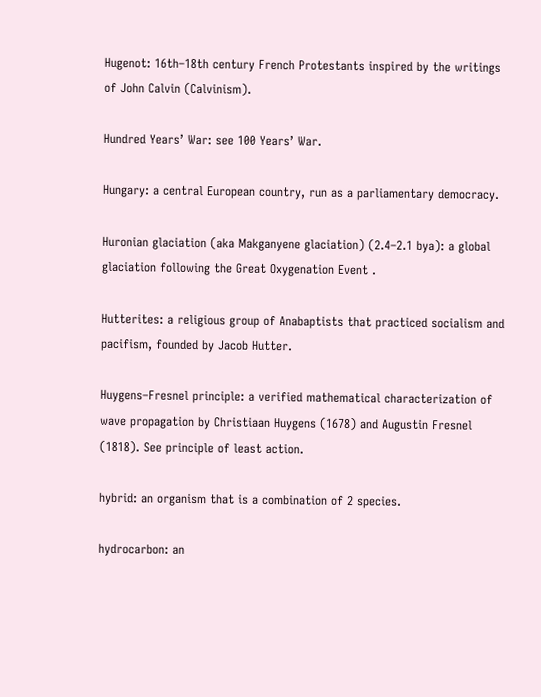Hugenot: 16th–18th century French Protestants inspired by the writings of John Calvin (Calvinism).

Hundred Years’ War: see 100 Years’ War.

Hungary: a central European country, run as a parliamentary democracy.

Huronian glaciation (aka Makganyene glaciation) (2.4–2.1 bya): a global glaciation following the Great Oxygenation Event .

Hutterites: a religious group of Anabaptists that practiced socialism and pacifism, founded by Jacob Hutter.

Huygens–Fresnel principle: a verified mathematical characterization of wave propagation by Christiaan Huygens (1678) and Augustin Fresnel (1818). See principle of least action.

hybrid: an organism that is a combination of 2 species.

hydrocarbon: an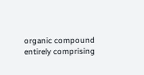organic compound entirely comprising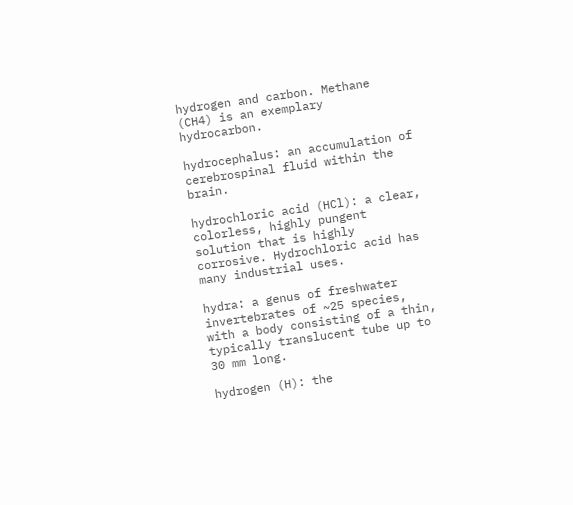hydrogen and carbon. Methane (CH4) is an exemplary hydrocarbon.

hydrocephalus: an accumulation of cerebrospinal fluid within the brain.

hydrochloric acid (HCl): a clear, colorless, highly pungent solution that is highly corrosive. Hydrochloric acid has many industrial uses.

hydra: a genus of freshwater invertebrates of ~25 species, with a body consisting of a thin, typically translucent tube up to 30 mm long.

hydrogen (H): the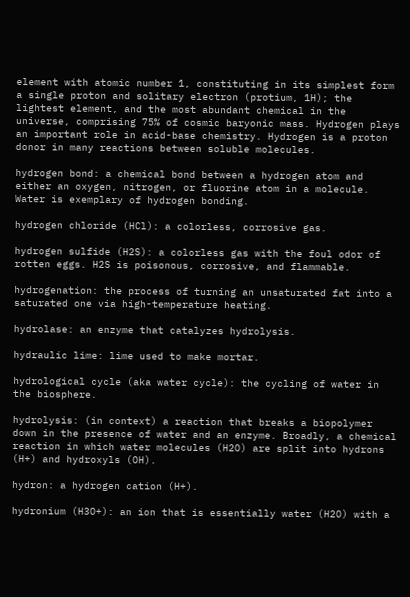element with atomic number 1, constituting in its simplest form a single proton and solitary electron (protium, 1H); the lightest element, and the most abundant chemical in the universe, comprising 75% of cosmic baryonic mass. Hydrogen plays an important role in acid-base chemistry. Hydrogen is a proton donor in many reactions between soluble molecules.

hydrogen bond: a chemical bond between a hydrogen atom and either an oxygen, nitrogen, or fluorine atom in a molecule. Water is exemplary of hydrogen bonding.

hydrogen chloride (HCl): a colorless, corrosive gas.

hydrogen sulfide (H2S): a colorless gas with the foul odor of rotten eggs. H2S is poisonous, corrosive, and flammable.

hydrogenation: the process of turning an unsaturated fat into a saturated one via high-temperature heating.

hydrolase: an enzyme that catalyzes hydrolysis.

hydraulic lime: lime used to make mortar.

hydrological cycle (aka water cycle): the cycling of water in the biosphere.

hydrolysis: (in context) a reaction that breaks a biopolymer down in the presence of water and an enzyme. Broadly, a chemical reaction in which water molecules (H2O) are split into hydrons (H+) and hydroxyls (OH).

hydron: a hydrogen cation (H+).

hydronium (H3O+): an ion that is essentially water (H2O) with a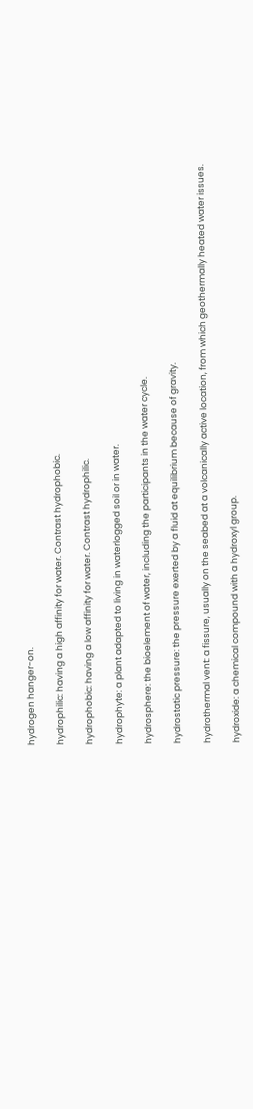hydrogen hanger-on.

hydrophilic: having a high affinity for water. Contrast hydrophobic.

hydrophobic: having a low affinity for water. Contrast hydrophilic.

hydrophyte: a plant adapted to living in waterlogged soil or in water.

hydrosphere: the bioelement of water, including the participants in the water cycle.

hydrostatic pressure: the pressure exerted by a fluid at equilibrium because of gravity.

hydrothermal vent: a fissure, usually on the seabed at a volcanically active location, from which geothermally heated water issues.

hydroxide: a chemical compound with a hydroxyl group.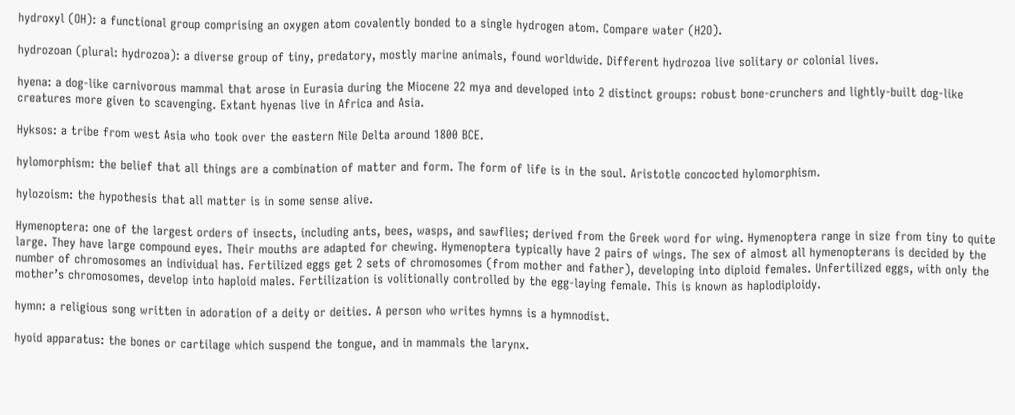hydroxyl (OH): a functional group comprising an oxygen atom covalently bonded to a single hydrogen atom. Compare water (H2O).

hydrozoan (plural: hydrozoa): a diverse group of tiny, predatory, mostly marine animals, found worldwide. Different hydrozoa live solitary or colonial lives.

hyena: a dog-like carnivorous mammal that arose in Eurasia during the Miocene 22 mya and developed into 2 distinct groups: robust bone-crunchers and lightly-built dog-like creatures more given to scavenging. Extant hyenas live in Africa and Asia.

Hyksos: a tribe from west Asia who took over the eastern Nile Delta around 1800 BCE.

hylomorphism: the belief that all things are a combination of matter and form. The form of life is in the soul. Aristotle concocted hylomorphism.

hylozoism: the hypothesis that all matter is in some sense alive.

Hymenoptera: one of the largest orders of insects, including ants, bees, wasps, and sawflies; derived from the Greek word for wing. Hymenoptera range in size from tiny to quite large. They have large compound eyes. Their mouths are adapted for chewing. Hymenoptera typically have 2 pairs of wings. The sex of almost all hymenopterans is decided by the number of chromosomes an individual has. Fertilized eggs get 2 sets of chromosomes (from mother and father), developing into diploid females. Unfertilized eggs, with only the mother’s chromosomes, develop into haploid males. Fertilization is volitionally controlled by the egg-laying female. This is known as haplodiploidy.

hymn: a religious song written in adoration of a deity or deities. A person who writes hymns is a hymnodist.

hyoid apparatus: the bones or cartilage which suspend the tongue, and in mammals the larynx.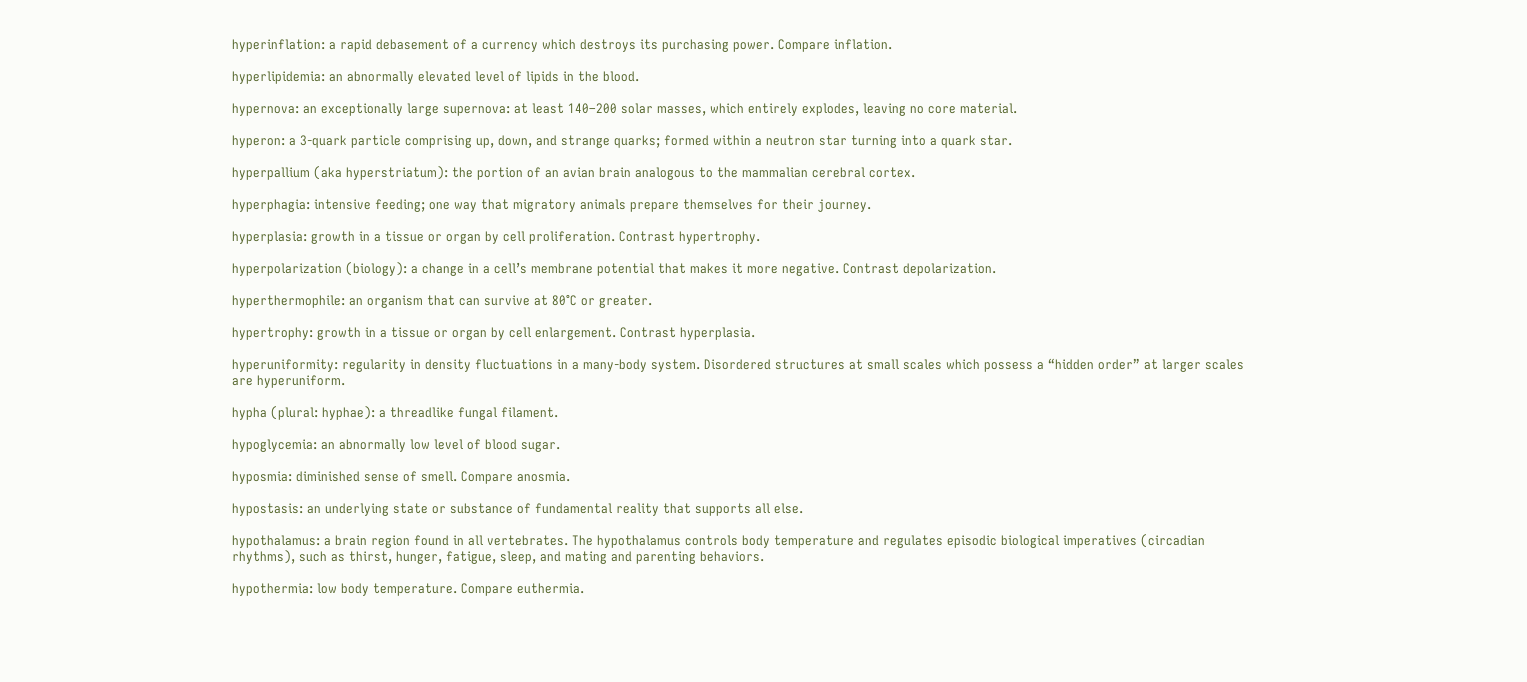hyperinflation: a rapid debasement of a currency which destroys its purchasing power. Compare inflation.

hyperlipidemia: an abnormally elevated level of lipids in the blood.

hypernova: an exceptionally large supernova: at least 140–200 solar masses, which entirely explodes, leaving no core material.

hyperon: a 3-quark particle comprising up, down, and strange quarks; formed within a neutron star turning into a quark star.

hyperpallium (aka hyperstriatum): the portion of an avian brain analogous to the mammalian cerebral cortex.

hyperphagia: intensive feeding; one way that migratory animals prepare themselves for their journey.

hyperplasia: growth in a tissue or organ by cell proliferation. Contrast hypertrophy.

hyperpolarization (biology): a change in a cell’s membrane potential that makes it more negative. Contrast depolarization.

hyperthermophile: an organism that can survive at 80°C or greater.

hypertrophy: growth in a tissue or organ by cell enlargement. Contrast hyperplasia.

hyperuniformity: regularity in density fluctuations in a many-body system. Disordered structures at small scales which possess a “hidden order” at larger scales are hyperuniform.

hypha (plural: hyphae): a threadlike fungal filament.

hypoglycemia: an abnormally low level of blood sugar.

hyposmia: diminished sense of smell. Compare anosmia.

hypostasis: an underlying state or substance of fundamental reality that supports all else.

hypothalamus: a brain region found in all vertebrates. The hypothalamus controls body temperature and regulates episodic biological imperatives (circadian rhythms), such as thirst, hunger, fatigue, sleep, and mating and parenting behaviors.

hypothermia: low body temperature. Compare euthermia.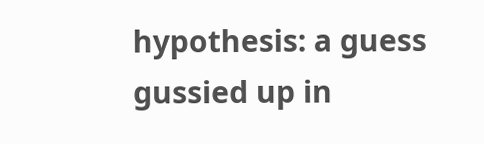hypothesis: a guess gussied up in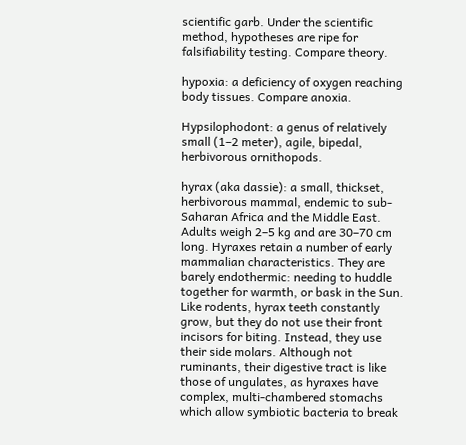scientific garb. Under the scientific method, hypotheses are ripe for falsifiability testing. Compare theory.

hypoxia: a deficiency of oxygen reaching body tissues. Compare anoxia.

Hypsilophodont: a genus of relatively small (1–2 meter), agile, bipedal, herbivorous ornithopods.

hyrax (aka dassie): a small, thickset, herbivorous mammal, endemic to sub-Saharan Africa and the Middle East. Adults weigh 2–5 kg and are 30–70 cm long. Hyraxes retain a number of early mammalian characteristics. They are barely endothermic: needing to huddle together for warmth, or bask in the Sun. Like rodents, hyrax teeth constantly grow, but they do not use their front incisors for biting. Instead, they use their side molars. Although not ruminants, their digestive tract is like those of ungulates, as hyraxes have complex, multi-chambered stomachs which allow symbiotic bacteria to break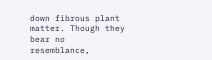down fibrous plant matter. Though they bear no resemblance,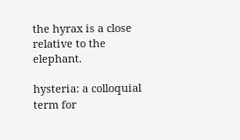the hyrax is a close relative to the elephant.

hysteria: a colloquial term for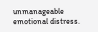unmanageable emotional distress.